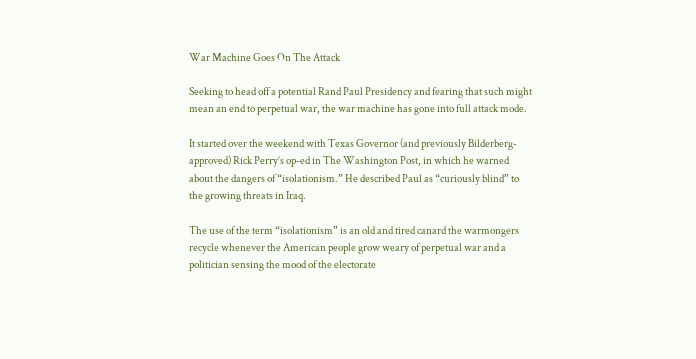War Machine Goes On The Attack

Seeking to head off a potential Rand Paul Presidency and fearing that such might mean an end to perpetual war, the war machine has gone into full attack mode.

It started over the weekend with Texas Governor (and previously Bilderberg-approved) Rick Perry’s op-ed in The Washington Post, in which he warned about the dangers of “isolationism.” He described Paul as “curiously blind” to the growing threats in Iraq.

The use of the term “isolationism” is an old and tired canard the warmongers recycle whenever the American people grow weary of perpetual war and a politician sensing the mood of the electorate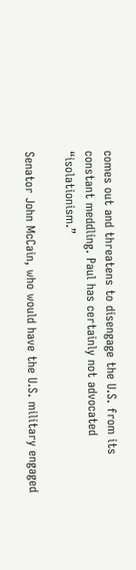comes out and threatens to disengage the U.S. from its constant meddling. Paul has certainly not advocated “isolationism.”

Senator John McCain, who would have the U.S. military engaged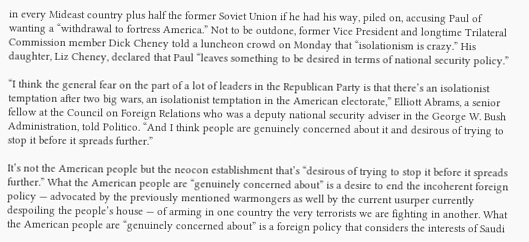in every Mideast country plus half the former Soviet Union if he had his way, piled on, accusing Paul of wanting a “withdrawal to fortress America.” Not to be outdone, former Vice President and longtime Trilateral Commission member Dick Cheney told a luncheon crowd on Monday that “isolationism is crazy.” His daughter, Liz Cheney, declared that Paul “leaves something to be desired in terms of national security policy.”

“I think the general fear on the part of a lot of leaders in the Republican Party is that there’s an isolationist temptation after two big wars, an isolationist temptation in the American electorate,” Elliott Abrams, a senior fellow at the Council on Foreign Relations who was a deputy national security adviser in the George W. Bush Administration, told Politico. “And I think people are genuinely concerned about it and desirous of trying to stop it before it spreads further.”

It’s not the American people but the neocon establishment that’s “desirous of trying to stop it before it spreads further.” What the American people are “genuinely concerned about” is a desire to end the incoherent foreign policy — advocated by the previously mentioned warmongers as well by the current usurper currently despoiling the people’s house — of arming in one country the very terrorists we are fighting in another. What the American people are “genuinely concerned about” is a foreign policy that considers the interests of Saudi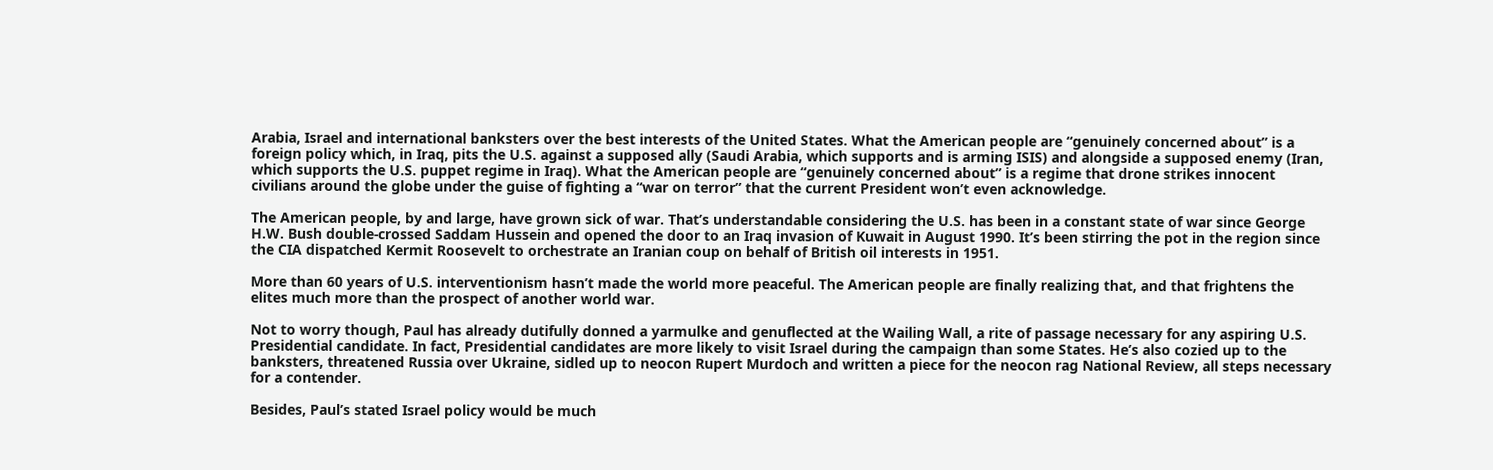Arabia, Israel and international banksters over the best interests of the United States. What the American people are “genuinely concerned about” is a foreign policy which, in Iraq, pits the U.S. against a supposed ally (Saudi Arabia, which supports and is arming ISIS) and alongside a supposed enemy (Iran, which supports the U.S. puppet regime in Iraq). What the American people are “genuinely concerned about” is a regime that drone strikes innocent civilians around the globe under the guise of fighting a “war on terror” that the current President won’t even acknowledge.

The American people, by and large, have grown sick of war. That’s understandable considering the U.S. has been in a constant state of war since George H.W. Bush double-crossed Saddam Hussein and opened the door to an Iraq invasion of Kuwait in August 1990. It’s been stirring the pot in the region since the CIA dispatched Kermit Roosevelt to orchestrate an Iranian coup on behalf of British oil interests in 1951.

More than 60 years of U.S. interventionism hasn’t made the world more peaceful. The American people are finally realizing that, and that frightens the elites much more than the prospect of another world war.

Not to worry though, Paul has already dutifully donned a yarmulke and genuflected at the Wailing Wall, a rite of passage necessary for any aspiring U.S. Presidential candidate. In fact, Presidential candidates are more likely to visit Israel during the campaign than some States. He’s also cozied up to the banksters, threatened Russia over Ukraine, sidled up to neocon Rupert Murdoch and written a piece for the neocon rag National Review, all steps necessary for a contender.

Besides, Paul’s stated Israel policy would be much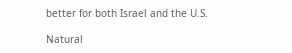better for both Israel and the U.S.

Natural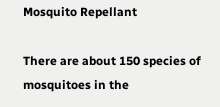Mosquito Repellant

There are about 150 species of mosquitoes in the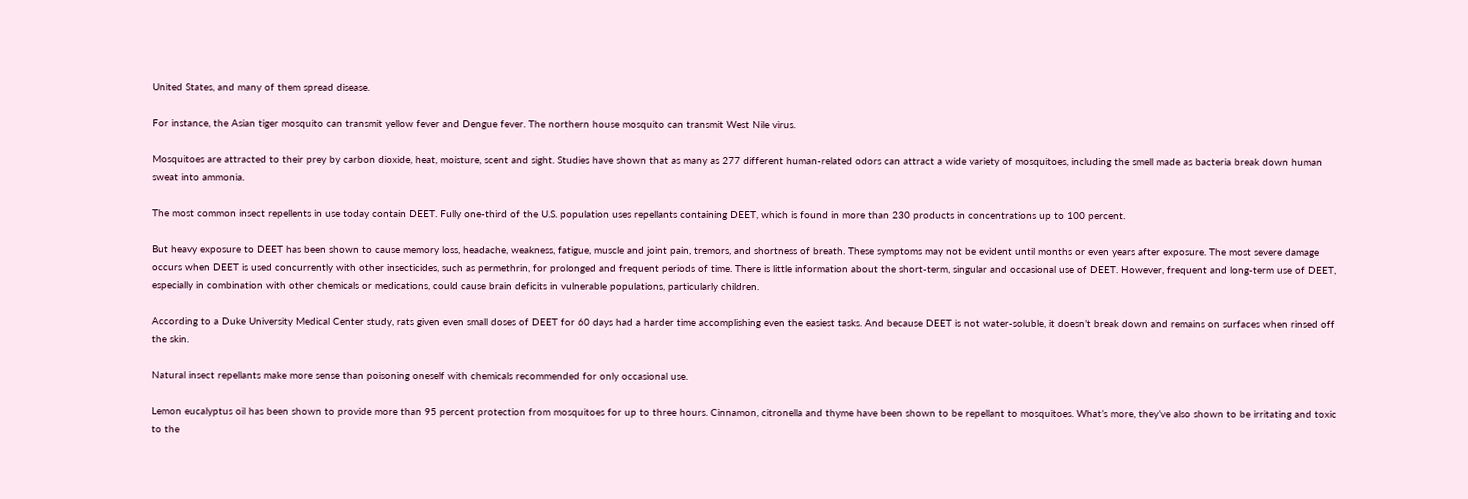United States, and many of them spread disease.

For instance, the Asian tiger mosquito can transmit yellow fever and Dengue fever. The northern house mosquito can transmit West Nile virus.

Mosquitoes are attracted to their prey by carbon dioxide, heat, moisture, scent and sight. Studies have shown that as many as 277 different human-related odors can attract a wide variety of mosquitoes, including the smell made as bacteria break down human sweat into ammonia.

The most common insect repellents in use today contain DEET. Fully one-third of the U.S. population uses repellants containing DEET, which is found in more than 230 products in concentrations up to 100 percent.

But heavy exposure to DEET has been shown to cause memory loss, headache, weakness, fatigue, muscle and joint pain, tremors, and shortness of breath. These symptoms may not be evident until months or even years after exposure. The most severe damage occurs when DEET is used concurrently with other insecticides, such as permethrin, for prolonged and frequent periods of time. There is little information about the short-term, singular and occasional use of DEET. However, frequent and long-term use of DEET, especially in combination with other chemicals or medications, could cause brain deficits in vulnerable populations, particularly children.

According to a Duke University Medical Center study, rats given even small doses of DEET for 60 days had a harder time accomplishing even the easiest tasks. And because DEET is not water-soluble, it doesn’t break down and remains on surfaces when rinsed off the skin.

Natural insect repellants make more sense than poisoning oneself with chemicals recommended for only occasional use.

Lemon eucalyptus oil has been shown to provide more than 95 percent protection from mosquitoes for up to three hours. Cinnamon, citronella and thyme have been shown to be repellant to mosquitoes. What’s more, they’ve also shown to be irritating and toxic to the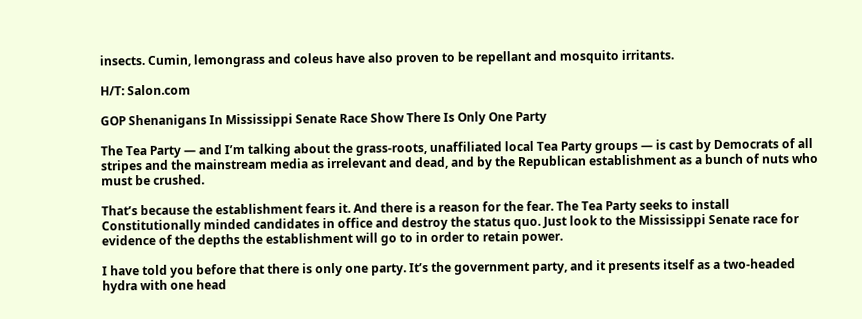insects. Cumin, lemongrass and coleus have also proven to be repellant and mosquito irritants.

H/T: Salon.com

GOP Shenanigans In Mississippi Senate Race Show There Is Only One Party

The Tea Party — and I’m talking about the grass-roots, unaffiliated local Tea Party groups — is cast by Democrats of all stripes and the mainstream media as irrelevant and dead, and by the Republican establishment as a bunch of nuts who must be crushed.

That’s because the establishment fears it. And there is a reason for the fear. The Tea Party seeks to install Constitutionally minded candidates in office and destroy the status quo. Just look to the Mississippi Senate race for evidence of the depths the establishment will go to in order to retain power.

I have told you before that there is only one party. It’s the government party, and it presents itself as a two-headed hydra with one head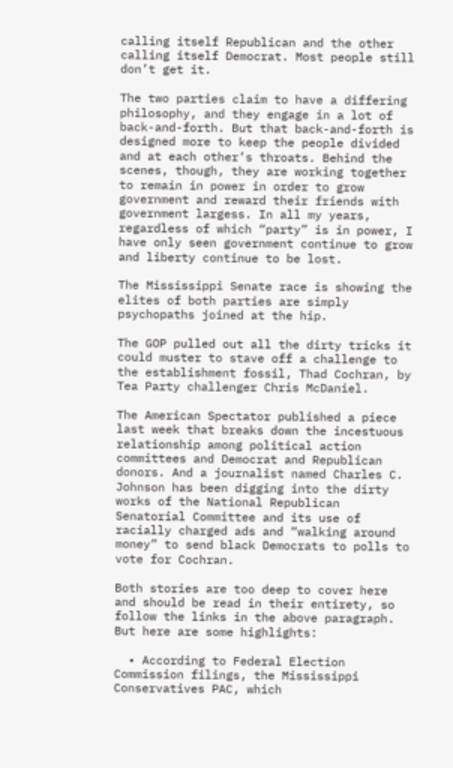calling itself Republican and the other calling itself Democrat. Most people still don’t get it.

The two parties claim to have a differing philosophy, and they engage in a lot of back-and-forth. But that back-and-forth is designed more to keep the people divided and at each other’s throats. Behind the scenes, though, they are working together to remain in power in order to grow government and reward their friends with government largess. In all my years, regardless of which “party” is in power, I have only seen government continue to grow and liberty continue to be lost.

The Mississippi Senate race is showing the elites of both parties are simply psychopaths joined at the hip.

The GOP pulled out all the dirty tricks it could muster to stave off a challenge to the establishment fossil, Thad Cochran, by Tea Party challenger Chris McDaniel.

The American Spectator published a piece last week that breaks down the incestuous relationship among political action committees and Democrat and Republican donors. And a journalist named Charles C. Johnson has been digging into the dirty works of the National Republican Senatorial Committee and its use of racially charged ads and “walking around money” to send black Democrats to polls to vote for Cochran.

Both stories are too deep to cover here and should be read in their entirety, so follow the links in the above paragraph. But here are some highlights:

  • According to Federal Election Commission filings, the Mississippi Conservatives PAC, which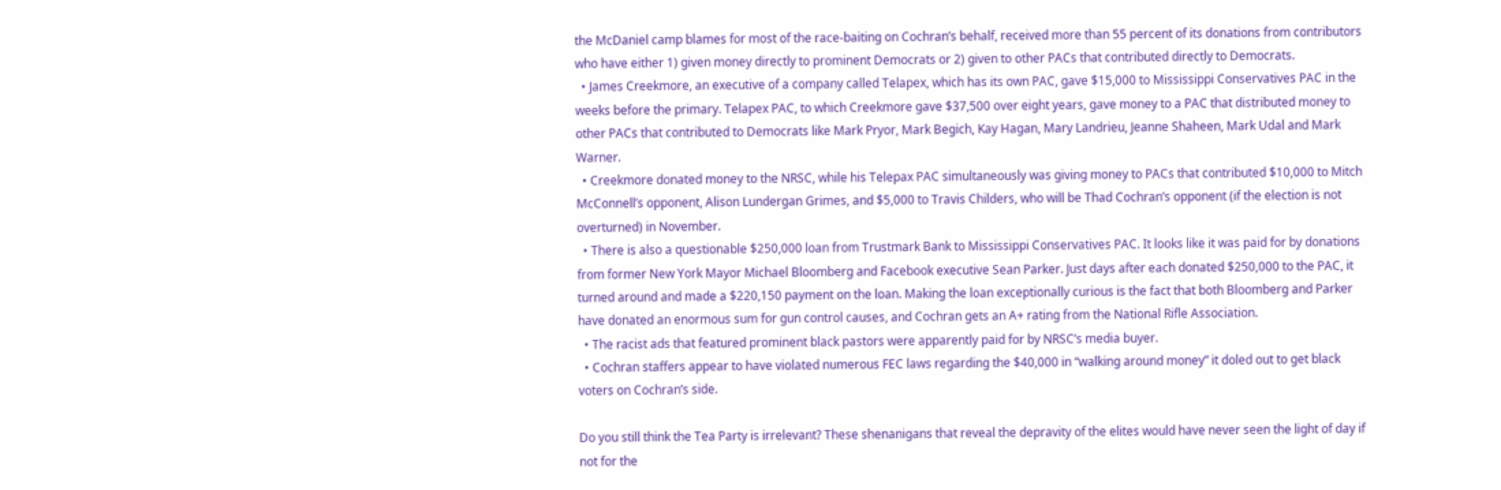the McDaniel camp blames for most of the race-baiting on Cochran’s behalf, received more than 55 percent of its donations from contributors who have either 1) given money directly to prominent Democrats or 2) given to other PACs that contributed directly to Democrats.
  • James Creekmore, an executive of a company called Telapex, which has its own PAC, gave $15,000 to Mississippi Conservatives PAC in the weeks before the primary. Telapex PAC, to which Creekmore gave $37,500 over eight years, gave money to a PAC that distributed money to other PACs that contributed to Democrats like Mark Pryor, Mark Begich, Kay Hagan, Mary Landrieu, Jeanne Shaheen, Mark Udal and Mark Warner.
  • Creekmore donated money to the NRSC, while his Telepax PAC simultaneously was giving money to PACs that contributed $10,000 to Mitch McConnell’s opponent, Alison Lundergan Grimes, and $5,000 to Travis Childers, who will be Thad Cochran’s opponent (if the election is not overturned) in November.
  • There is also a questionable $250,000 loan from Trustmark Bank to Mississippi Conservatives PAC. It looks like it was paid for by donations from former New York Mayor Michael Bloomberg and Facebook executive Sean Parker. Just days after each donated $250,000 to the PAC, it turned around and made a $220,150 payment on the loan. Making the loan exceptionally curious is the fact that both Bloomberg and Parker have donated an enormous sum for gun control causes, and Cochran gets an A+ rating from the National Rifle Association.
  • The racist ads that featured prominent black pastors were apparently paid for by NRSC’s media buyer.
  • Cochran staffers appear to have violated numerous FEC laws regarding the $40,000 in “walking around money” it doled out to get black voters on Cochran’s side.

Do you still think the Tea Party is irrelevant? These shenanigans that reveal the depravity of the elites would have never seen the light of day if not for the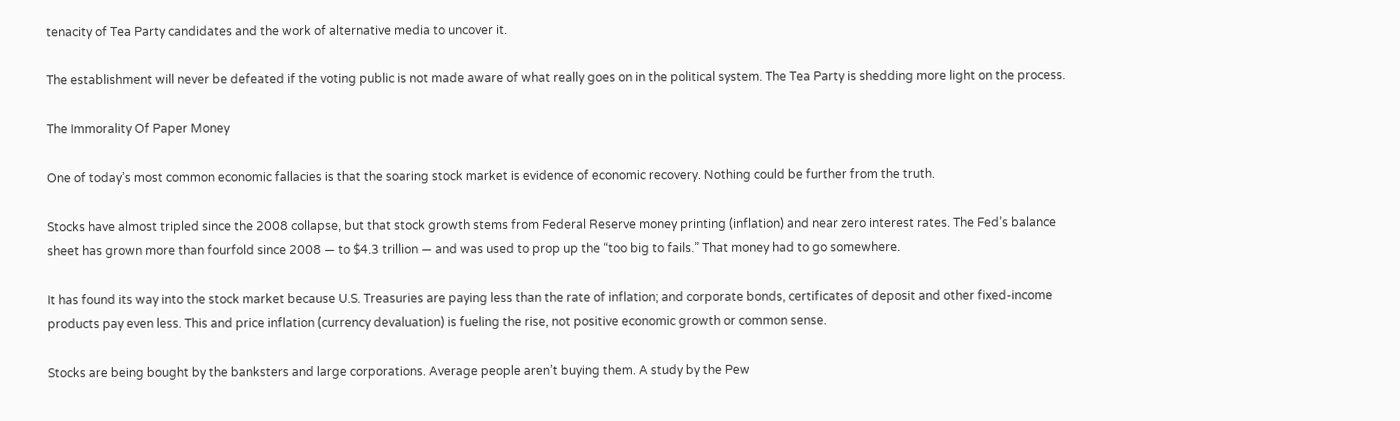tenacity of Tea Party candidates and the work of alternative media to uncover it.

The establishment will never be defeated if the voting public is not made aware of what really goes on in the political system. The Tea Party is shedding more light on the process.

The Immorality Of Paper Money

One of today’s most common economic fallacies is that the soaring stock market is evidence of economic recovery. Nothing could be further from the truth.

Stocks have almost tripled since the 2008 collapse, but that stock growth stems from Federal Reserve money printing (inflation) and near zero interest rates. The Fed’s balance sheet has grown more than fourfold since 2008 — to $4.3 trillion — and was used to prop up the “too big to fails.” That money had to go somewhere.

It has found its way into the stock market because U.S. Treasuries are paying less than the rate of inflation; and corporate bonds, certificates of deposit and other fixed-income products pay even less. This and price inflation (currency devaluation) is fueling the rise, not positive economic growth or common sense.

Stocks are being bought by the banksters and large corporations. Average people aren’t buying them. A study by the Pew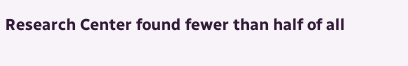Research Center found fewer than half of all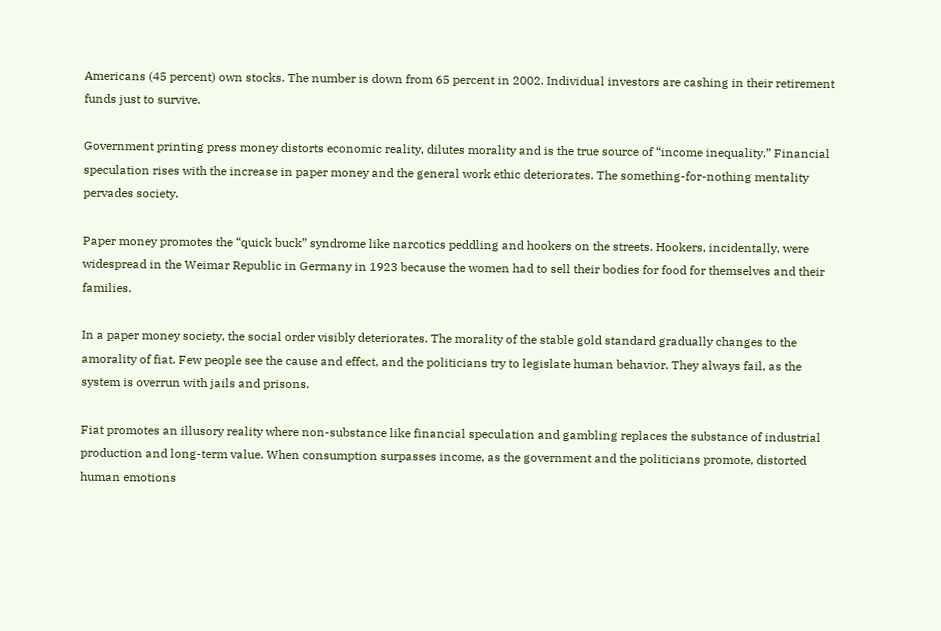Americans (45 percent) own stocks. The number is down from 65 percent in 2002. Individual investors are cashing in their retirement funds just to survive.

Government printing press money distorts economic reality, dilutes morality and is the true source of “income inequality.” Financial speculation rises with the increase in paper money and the general work ethic deteriorates. The something-for-nothing mentality pervades society.

Paper money promotes the “quick buck” syndrome like narcotics peddling and hookers on the streets. Hookers, incidentally, were widespread in the Weimar Republic in Germany in 1923 because the women had to sell their bodies for food for themselves and their families.

In a paper money society, the social order visibly deteriorates. The morality of the stable gold standard gradually changes to the amorality of fiat. Few people see the cause and effect, and the politicians try to legislate human behavior. They always fail, as the system is overrun with jails and prisons.

Fiat promotes an illusory reality where non-substance like financial speculation and gambling replaces the substance of industrial production and long-term value. When consumption surpasses income, as the government and the politicians promote, distorted human emotions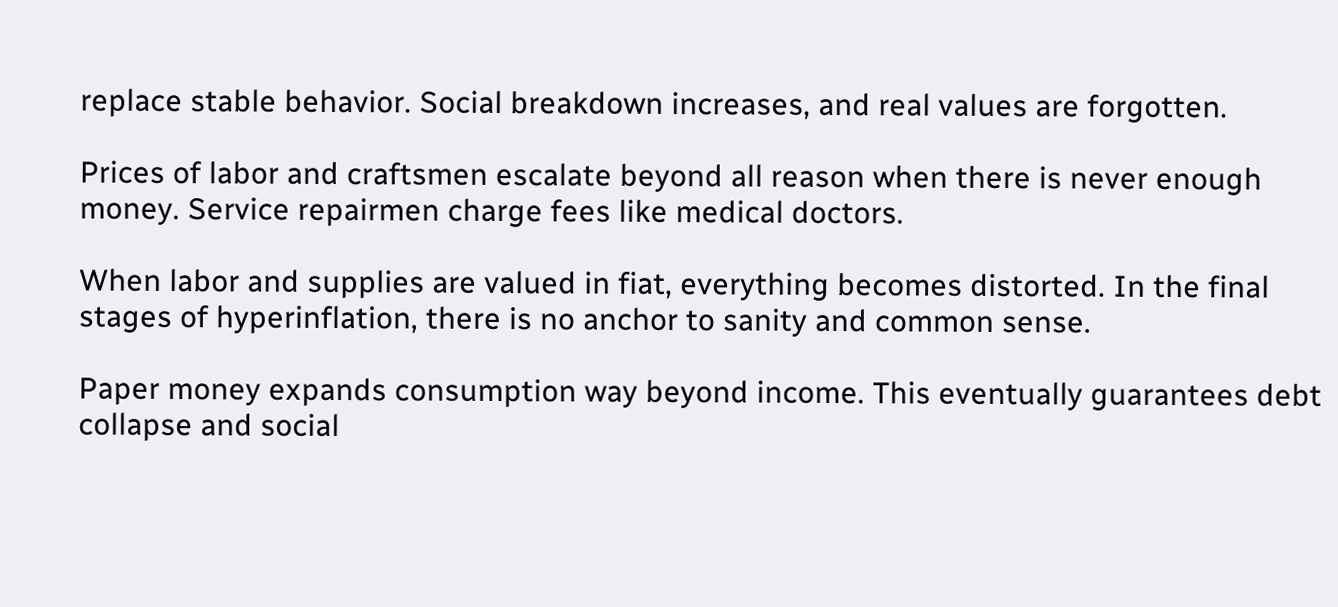replace stable behavior. Social breakdown increases, and real values are forgotten.

Prices of labor and craftsmen escalate beyond all reason when there is never enough money. Service repairmen charge fees like medical doctors.

When labor and supplies are valued in fiat, everything becomes distorted. In the final stages of hyperinflation, there is no anchor to sanity and common sense.

Paper money expands consumption way beyond income. This eventually guarantees debt collapse and social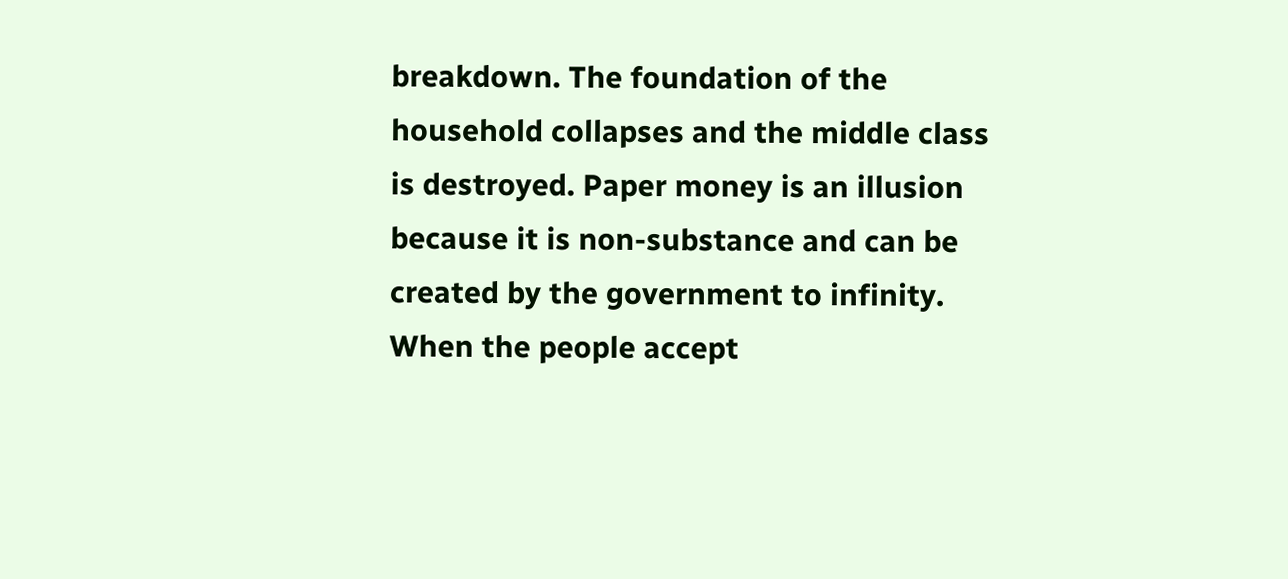breakdown. The foundation of the household collapses and the middle class is destroyed. Paper money is an illusion because it is non-substance and can be created by the government to infinity. When the people accept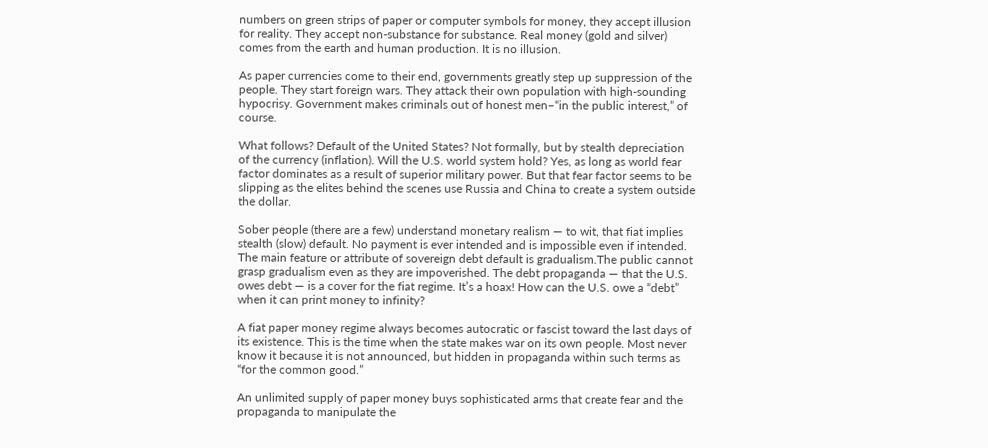numbers on green strips of paper or computer symbols for money, they accept illusion for reality. They accept non-substance for substance. Real money (gold and silver) comes from the earth and human production. It is no illusion.

As paper currencies come to their end, governments greatly step up suppression of the people. They start foreign wars. They attack their own population with high-sounding hypocrisy. Government makes criminals out of honest men–“in the public interest,” of course.

What follows? Default of the United States? Not formally, but by stealth depreciation of the currency (inflation). Will the U.S. world system hold? Yes, as long as world fear factor dominates as a result of superior military power. But that fear factor seems to be slipping as the elites behind the scenes use Russia and China to create a system outside the dollar.

Sober people (there are a few) understand monetary realism — to wit, that fiat implies stealth (slow) default. No payment is ever intended and is impossible even if intended. The main feature or attribute of sovereign debt default is gradualism.The public cannot grasp gradualism even as they are impoverished. The debt propaganda — that the U.S. owes debt — is a cover for the fiat regime. It’s a hoax! How can the U.S. owe a “debt” when it can print money to infinity?

A fiat paper money regime always becomes autocratic or fascist toward the last days of its existence. This is the time when the state makes war on its own people. Most never know it because it is not announced, but hidden in propaganda within such terms as “for the common good.”

An unlimited supply of paper money buys sophisticated arms that create fear and the propaganda to manipulate the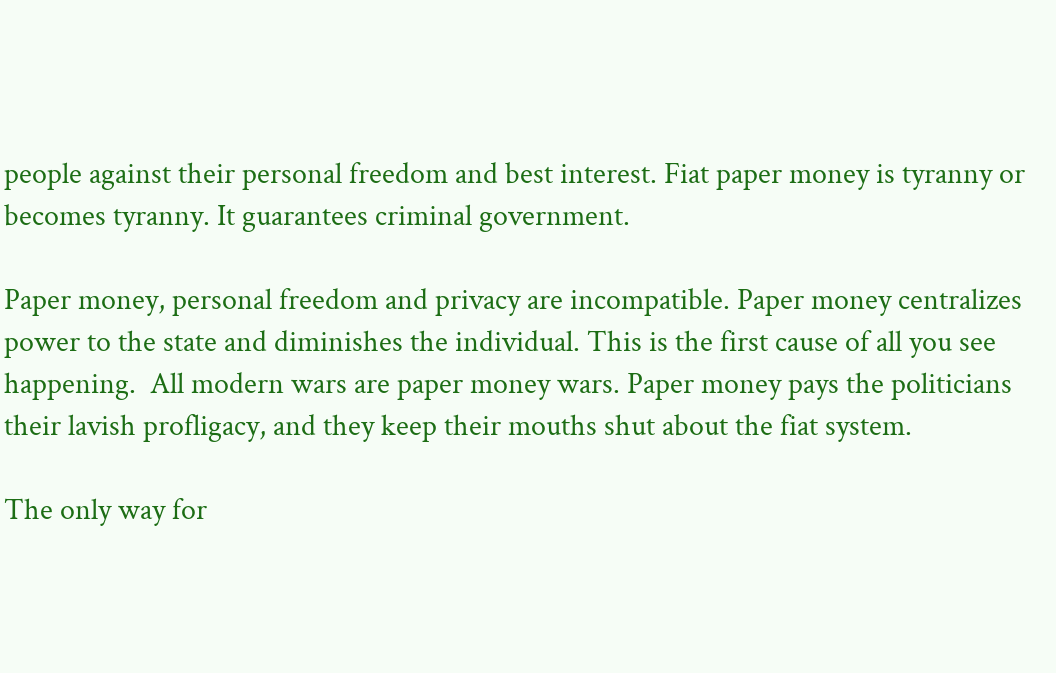people against their personal freedom and best interest. Fiat paper money is tyranny or becomes tyranny. It guarantees criminal government.

Paper money, personal freedom and privacy are incompatible. Paper money centralizes power to the state and diminishes the individual. This is the first cause of all you see happening.  All modern wars are paper money wars. Paper money pays the politicians their lavish profligacy, and they keep their mouths shut about the fiat system.

The only way for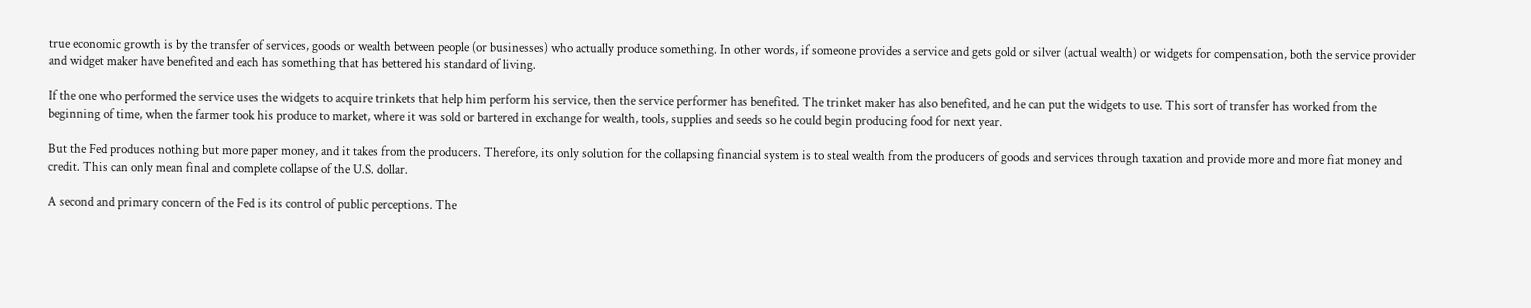true economic growth is by the transfer of services, goods or wealth between people (or businesses) who actually produce something. In other words, if someone provides a service and gets gold or silver (actual wealth) or widgets for compensation, both the service provider and widget maker have benefited and each has something that has bettered his standard of living.

If the one who performed the service uses the widgets to acquire trinkets that help him perform his service, then the service performer has benefited. The trinket maker has also benefited, and he can put the widgets to use. This sort of transfer has worked from the beginning of time, when the farmer took his produce to market, where it was sold or bartered in exchange for wealth, tools, supplies and seeds so he could begin producing food for next year.

But the Fed produces nothing but more paper money, and it takes from the producers. Therefore, its only solution for the collapsing financial system is to steal wealth from the producers of goods and services through taxation and provide more and more fiat money and credit. This can only mean final and complete collapse of the U.S. dollar.

A second and primary concern of the Fed is its control of public perceptions. The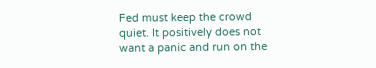Fed must keep the crowd quiet. It positively does not want a panic and run on the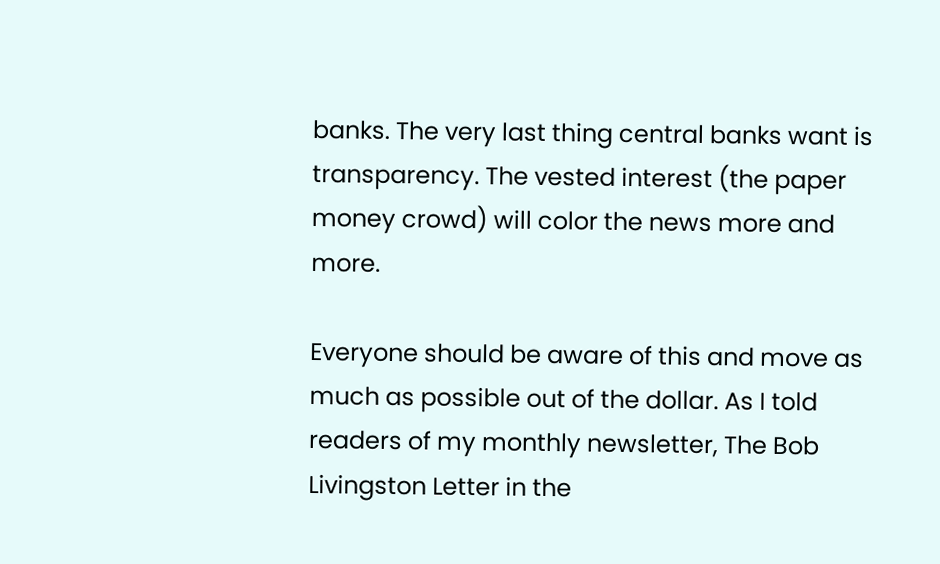banks. The very last thing central banks want is transparency. The vested interest (the paper money crowd) will color the news more and more.

Everyone should be aware of this and move as much as possible out of the dollar. As I told readers of my monthly newsletter, The Bob Livingston Letter in the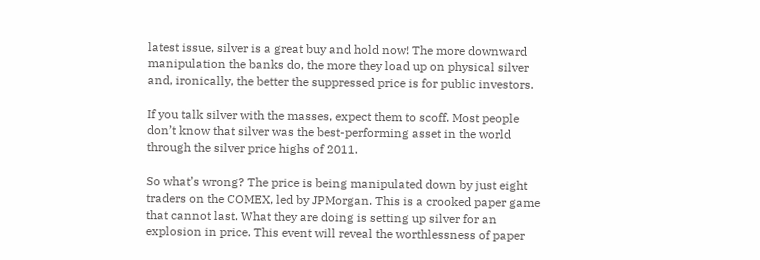latest issue, silver is a great buy and hold now! The more downward manipulation the banks do, the more they load up on physical silver and, ironically, the better the suppressed price is for public investors.

If you talk silver with the masses, expect them to scoff. Most people don’t know that silver was the best-performing asset in the world through the silver price highs of 2011.

So what’s wrong? The price is being manipulated down by just eight traders on the COMEX, led by JPMorgan. This is a crooked paper game that cannot last. What they are doing is setting up silver for an explosion in price. This event will reveal the worthlessness of paper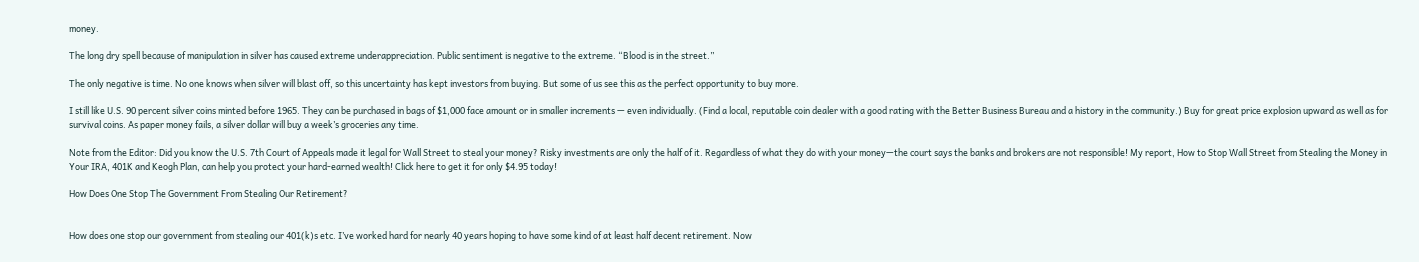money.

The long dry spell because of manipulation in silver has caused extreme underappreciation. Public sentiment is negative to the extreme. “Blood is in the street.”

The only negative is time. No one knows when silver will blast off, so this uncertainty has kept investors from buying. But some of us see this as the perfect opportunity to buy more.

I still like U.S. 90 percent silver coins minted before 1965. They can be purchased in bags of $1,000 face amount or in smaller increments — even individually. (Find a local, reputable coin dealer with a good rating with the Better Business Bureau and a history in the community.) Buy for great price explosion upward as well as for survival coins. As paper money fails, a silver dollar will buy a week’s groceries any time.

Note from the Editor: Did you know the U.S. 7th Court of Appeals made it legal for Wall Street to steal your money? Risky investments are only the half of it. Regardless of what they do with your money—the court says the banks and brokers are not responsible! My report, How to Stop Wall Street from Stealing the Money in Your IRA, 401K and Keogh Plan, can help you protect your hard-earned wealth! Click here to get it for only $4.95 today!

How Does One Stop The Government From Stealing Our Retirement?


How does one stop our government from stealing our 401(k)s etc. I’ve worked hard for nearly 40 years hoping to have some kind of at least half decent retirement. Now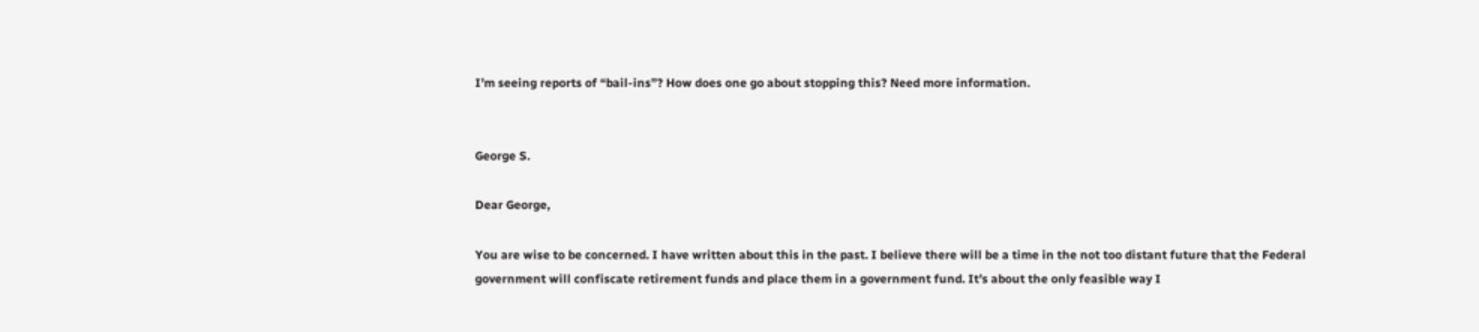I’m seeing reports of “bail-ins”? How does one go about stopping this? Need more information.


George S.

Dear George,

You are wise to be concerned. I have written about this in the past. I believe there will be a time in the not too distant future that the Federal government will confiscate retirement funds and place them in a government fund. It’s about the only feasible way I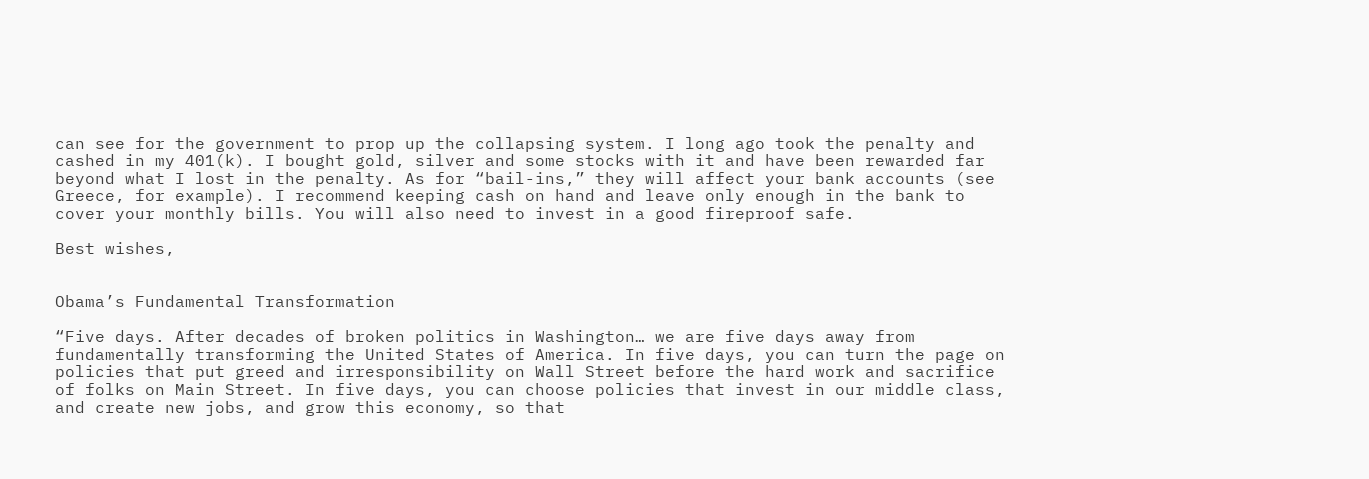can see for the government to prop up the collapsing system. I long ago took the penalty and cashed in my 401(k). I bought gold, silver and some stocks with it and have been rewarded far beyond what I lost in the penalty. As for “bail-ins,” they will affect your bank accounts (see Greece, for example). I recommend keeping cash on hand and leave only enough in the bank to cover your monthly bills. You will also need to invest in a good fireproof safe.

Best wishes,


Obama’s Fundamental Transformation

“Five days. After decades of broken politics in Washington… we are five days away from fundamentally transforming the United States of America. In five days, you can turn the page on policies that put greed and irresponsibility on Wall Street before the hard work and sacrifice of folks on Main Street. In five days, you can choose policies that invest in our middle class, and create new jobs, and grow this economy, so that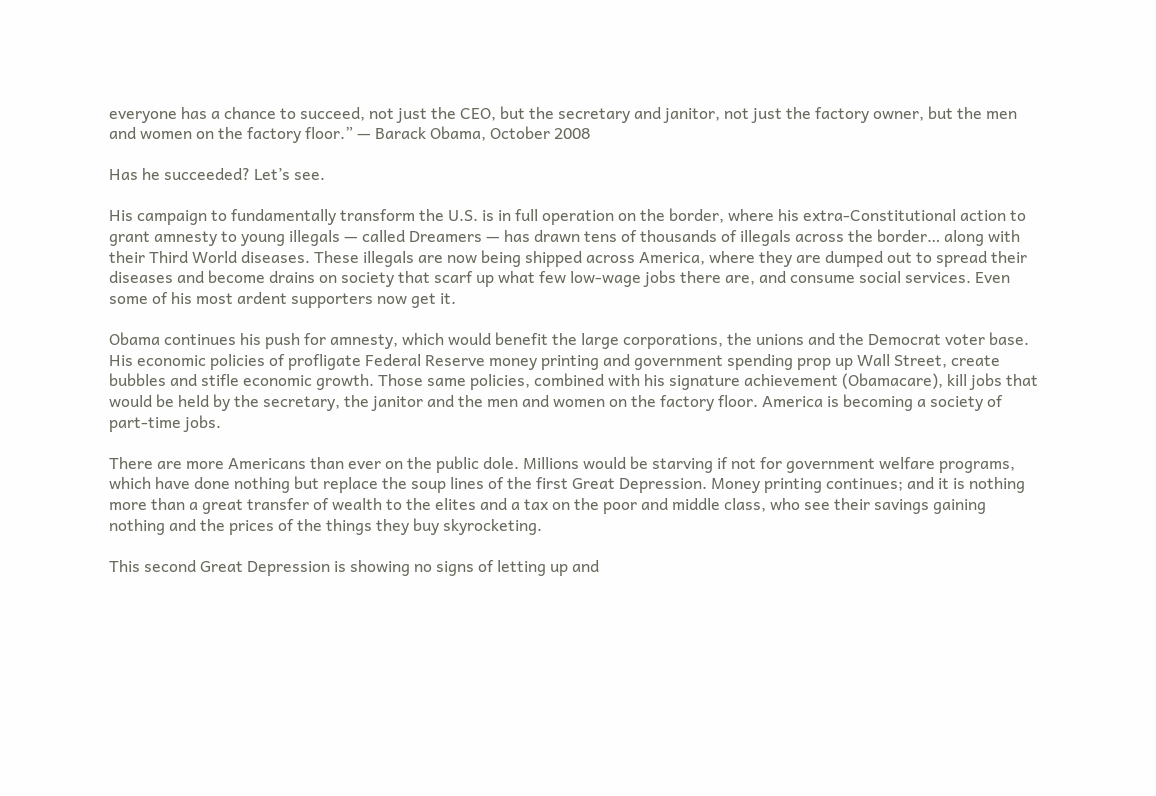everyone has a chance to succeed, not just the CEO, but the secretary and janitor, not just the factory owner, but the men and women on the factory floor.” — Barack Obama, October 2008

Has he succeeded? Let’s see.

His campaign to fundamentally transform the U.S. is in full operation on the border, where his extra-Constitutional action to grant amnesty to young illegals — called Dreamers — has drawn tens of thousands of illegals across the border… along with their Third World diseases. These illegals are now being shipped across America, where they are dumped out to spread their diseases and become drains on society that scarf up what few low-wage jobs there are, and consume social services. Even some of his most ardent supporters now get it.

Obama continues his push for amnesty, which would benefit the large corporations, the unions and the Democrat voter base. His economic policies of profligate Federal Reserve money printing and government spending prop up Wall Street, create bubbles and stifle economic growth. Those same policies, combined with his signature achievement (Obamacare), kill jobs that would be held by the secretary, the janitor and the men and women on the factory floor. America is becoming a society of part-time jobs.

There are more Americans than ever on the public dole. Millions would be starving if not for government welfare programs, which have done nothing but replace the soup lines of the first Great Depression. Money printing continues; and it is nothing more than a great transfer of wealth to the elites and a tax on the poor and middle class, who see their savings gaining nothing and the prices of the things they buy skyrocketing.

This second Great Depression is showing no signs of letting up and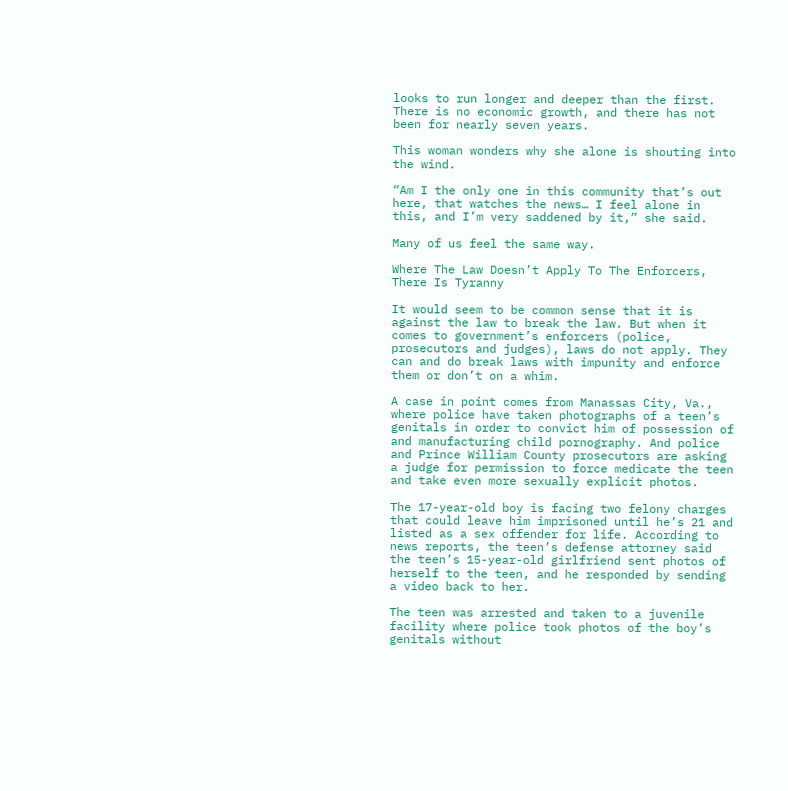looks to run longer and deeper than the first. There is no economic growth, and there has not been for nearly seven years.

This woman wonders why she alone is shouting into the wind.

“Am I the only one in this community that’s out here, that watches the news… I feel alone in this, and I’m very saddened by it,” she said.

Many of us feel the same way.

Where The Law Doesn’t Apply To The Enforcers, There Is Tyranny

It would seem to be common sense that it is against the law to break the law. But when it comes to government’s enforcers (police, prosecutors and judges), laws do not apply. They can and do break laws with impunity and enforce them or don’t on a whim.

A case in point comes from Manassas City, Va., where police have taken photographs of a teen’s genitals in order to convict him of possession of and manufacturing child pornography. And police and Prince William County prosecutors are asking a judge for permission to force medicate the teen and take even more sexually explicit photos.

The 17-year-old boy is facing two felony charges that could leave him imprisoned until he’s 21 and listed as a sex offender for life. According to news reports, the teen’s defense attorney said the teen’s 15-year-old girlfriend sent photos of herself to the teen, and he responded by sending a video back to her.

The teen was arrested and taken to a juvenile facility where police took photos of the boy’s genitals without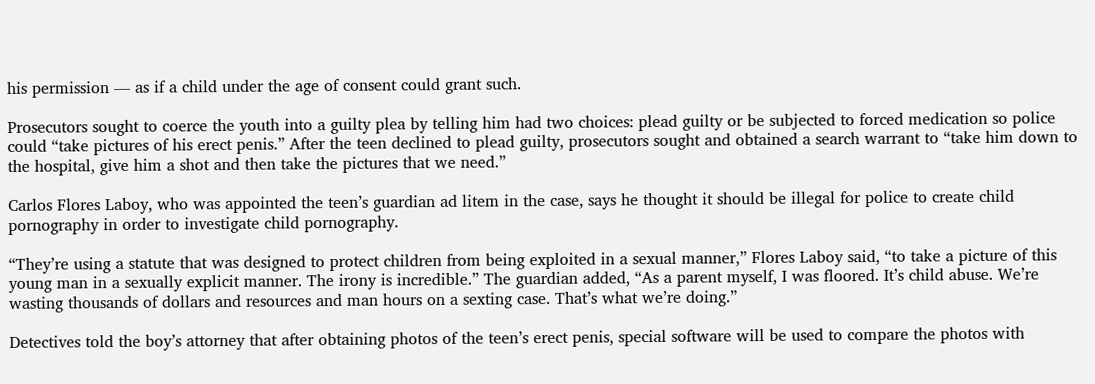his permission — as if a child under the age of consent could grant such.

Prosecutors sought to coerce the youth into a guilty plea by telling him had two choices: plead guilty or be subjected to forced medication so police could “take pictures of his erect penis.” After the teen declined to plead guilty, prosecutors sought and obtained a search warrant to “take him down to the hospital, give him a shot and then take the pictures that we need.”

Carlos Flores Laboy, who was appointed the teen’s guardian ad litem in the case, says he thought it should be illegal for police to create child pornography in order to investigate child pornography.

“They’re using a statute that was designed to protect children from being exploited in a sexual manner,” Flores Laboy said, “to take a picture of this young man in a sexually explicit manner. The irony is incredible.” The guardian added, “As a parent myself, I was floored. It’s child abuse. We’re wasting thousands of dollars and resources and man hours on a sexting case. That’s what we’re doing.”

Detectives told the boy’s attorney that after obtaining photos of the teen’s erect penis, special software will be used to compare the photos with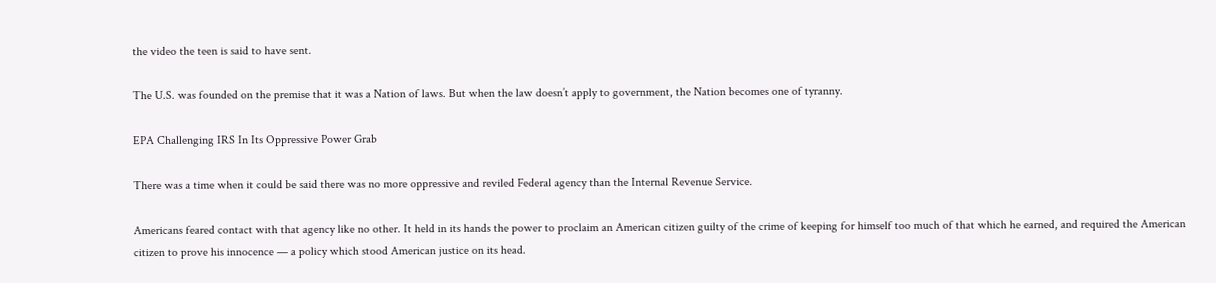the video the teen is said to have sent.

The U.S. was founded on the premise that it was a Nation of laws. But when the law doesn’t apply to government, the Nation becomes one of tyranny.

EPA Challenging IRS In Its Oppressive Power Grab

There was a time when it could be said there was no more oppressive and reviled Federal agency than the Internal Revenue Service.

Americans feared contact with that agency like no other. It held in its hands the power to proclaim an American citizen guilty of the crime of keeping for himself too much of that which he earned, and required the American citizen to prove his innocence — a policy which stood American justice on its head.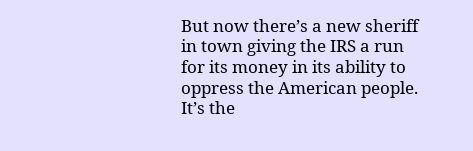But now there’s a new sheriff in town giving the IRS a run for its money in its ability to oppress the American people. It’s the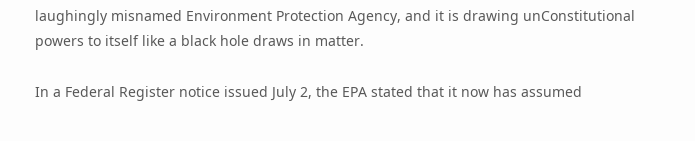laughingly misnamed Environment Protection Agency, and it is drawing unConstitutional powers to itself like a black hole draws in matter.

In a Federal Register notice issued July 2, the EPA stated that it now has assumed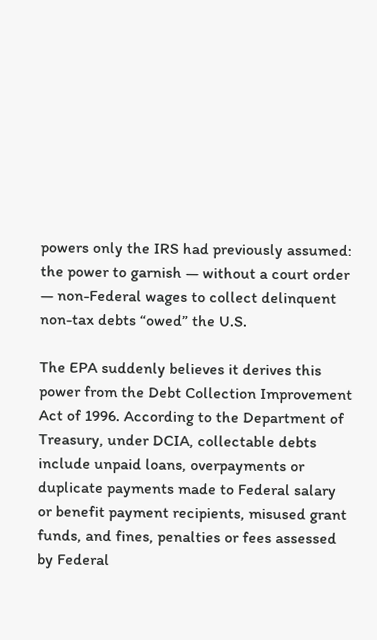powers only the IRS had previously assumed: the power to garnish — without a court order — non-Federal wages to collect delinquent non-tax debts “owed” the U.S.

The EPA suddenly believes it derives this power from the Debt Collection Improvement Act of 1996. According to the Department of Treasury, under DCIA, collectable debts include unpaid loans, overpayments or duplicate payments made to Federal salary or benefit payment recipients, misused grant funds, and fines, penalties or fees assessed by Federal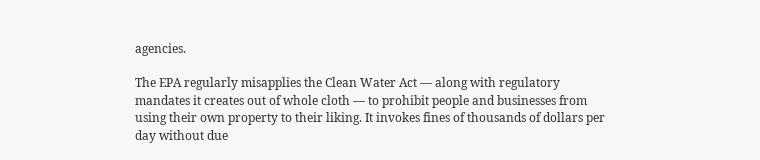agencies.

The EPA regularly misapplies the Clean Water Act — along with regulatory mandates it creates out of whole cloth — to prohibit people and businesses from using their own property to their liking. It invokes fines of thousands of dollars per day without due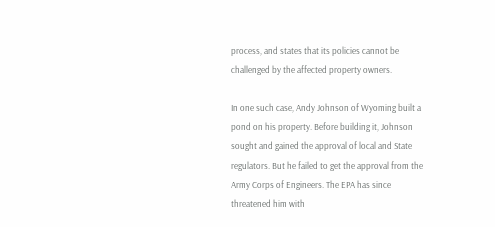process, and states that its policies cannot be challenged by the affected property owners.

In one such case, Andy Johnson of Wyoming built a pond on his property. Before building it, Johnson sought and gained the approval of local and State regulators. But he failed to get the approval from the Army Corps of Engineers. The EPA has since threatened him with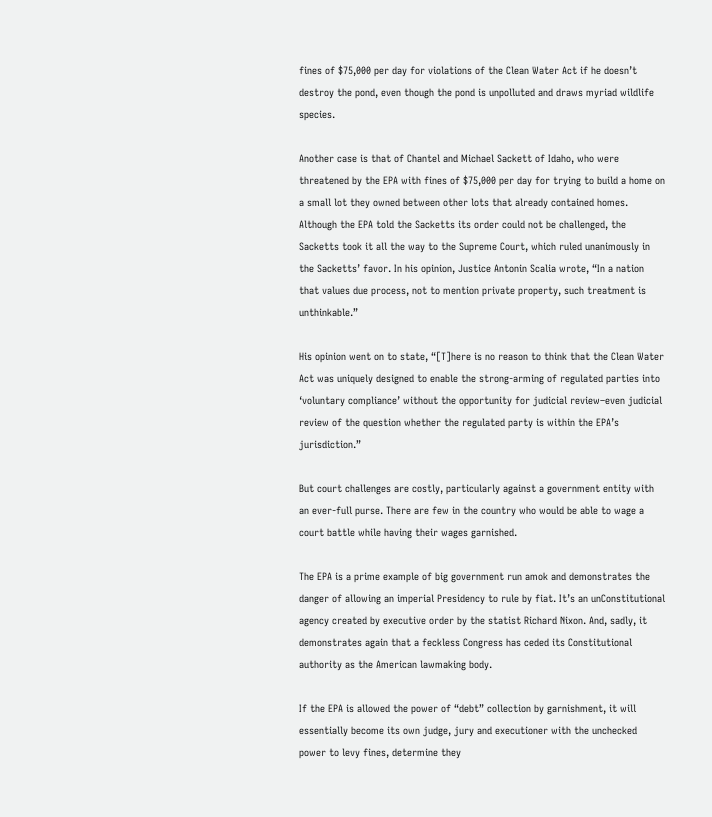fines of $75,000 per day for violations of the Clean Water Act if he doesn’t destroy the pond, even though the pond is unpolluted and draws myriad wildlife species.

Another case is that of Chantel and Michael Sackett of Idaho, who were threatened by the EPA with fines of $75,000 per day for trying to build a home on a small lot they owned between other lots that already contained homes. Although the EPA told the Sacketts its order could not be challenged, the Sacketts took it all the way to the Supreme Court, which ruled unanimously in the Sacketts’ favor. In his opinion, Justice Antonin Scalia wrote, “In a nation that values due process, not to mention private property, such treatment is unthinkable.”

His opinion went on to state, “[T]here is no reason to think that the Clean Water Act was uniquely designed to enable the strong-arming of regulated parties into ‘voluntary compliance’ without the opportunity for judicial review–even judicial review of the question whether the regulated party is within the EPA’s jurisdiction.”

But court challenges are costly, particularly against a government entity with an ever-full purse. There are few in the country who would be able to wage a court battle while having their wages garnished.

The EPA is a prime example of big government run amok and demonstrates the danger of allowing an imperial Presidency to rule by fiat. It’s an unConstitutional agency created by executive order by the statist Richard Nixon. And, sadly, it demonstrates again that a feckless Congress has ceded its Constitutional authority as the American lawmaking body.

If the EPA is allowed the power of “debt” collection by garnishment, it will essentially become its own judge, jury and executioner with the unchecked power to levy fines, determine they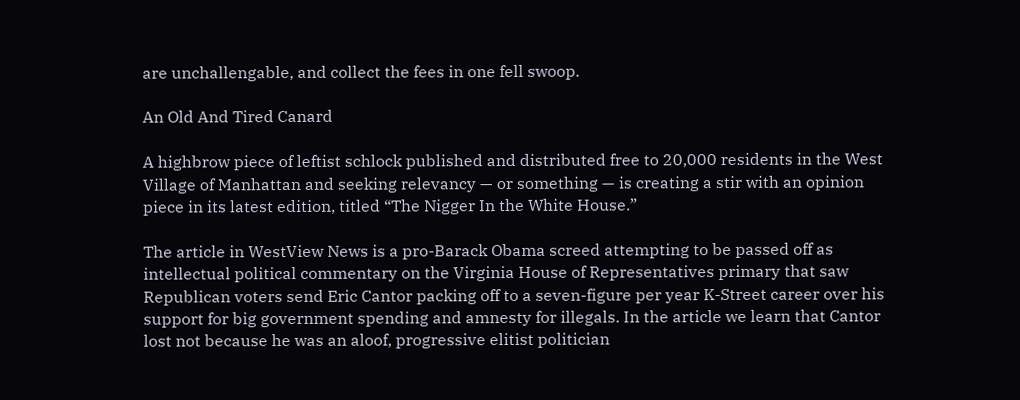are unchallengable, and collect the fees in one fell swoop.

An Old And Tired Canard

A highbrow piece of leftist schlock published and distributed free to 20,000 residents in the West Village of Manhattan and seeking relevancy — or something — is creating a stir with an opinion piece in its latest edition, titled “The Nigger In the White House.”

The article in WestView News is a pro-Barack Obama screed attempting to be passed off as intellectual political commentary on the Virginia House of Representatives primary that saw Republican voters send Eric Cantor packing off to a seven-figure per year K-Street career over his support for big government spending and amnesty for illegals. In the article we learn that Cantor lost not because he was an aloof, progressive elitist politician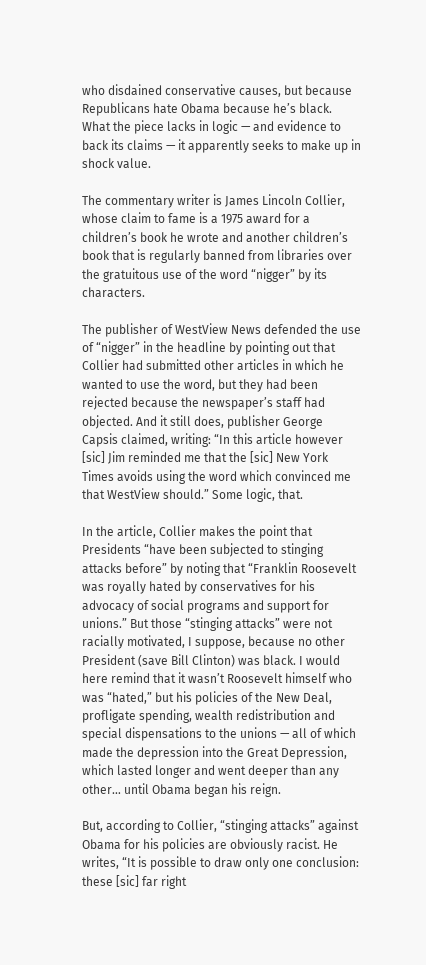who disdained conservative causes, but because Republicans hate Obama because he’s black. What the piece lacks in logic — and evidence to back its claims — it apparently seeks to make up in shock value.

The commentary writer is James Lincoln Collier, whose claim to fame is a 1975 award for a children’s book he wrote and another children’s book that is regularly banned from libraries over the gratuitous use of the word “nigger” by its characters.

The publisher of WestView News defended the use of “nigger” in the headline by pointing out that Collier had submitted other articles in which he wanted to use the word, but they had been rejected because the newspaper’s staff had objected. And it still does, publisher George Capsis claimed, writing: “In this article however [sic] Jim reminded me that the [sic] New York Times avoids using the word which convinced me that WestView should.” Some logic, that.

In the article, Collier makes the point that Presidents “have been subjected to stinging attacks before” by noting that “Franklin Roosevelt was royally hated by conservatives for his advocacy of social programs and support for unions.” But those “stinging attacks” were not racially motivated, I suppose, because no other President (save Bill Clinton) was black. I would here remind that it wasn’t Roosevelt himself who was “hated,” but his policies of the New Deal, profligate spending, wealth redistribution and special dispensations to the unions — all of which made the depression into the Great Depression, which lasted longer and went deeper than any other… until Obama began his reign.

But, according to Collier, “stinging attacks” against Obama for his policies are obviously racist. He writes, “It is possible to draw only one conclusion: these [sic] far right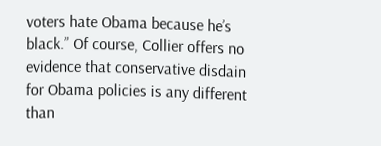voters hate Obama because he’s black.” Of course, Collier offers no evidence that conservative disdain for Obama policies is any different than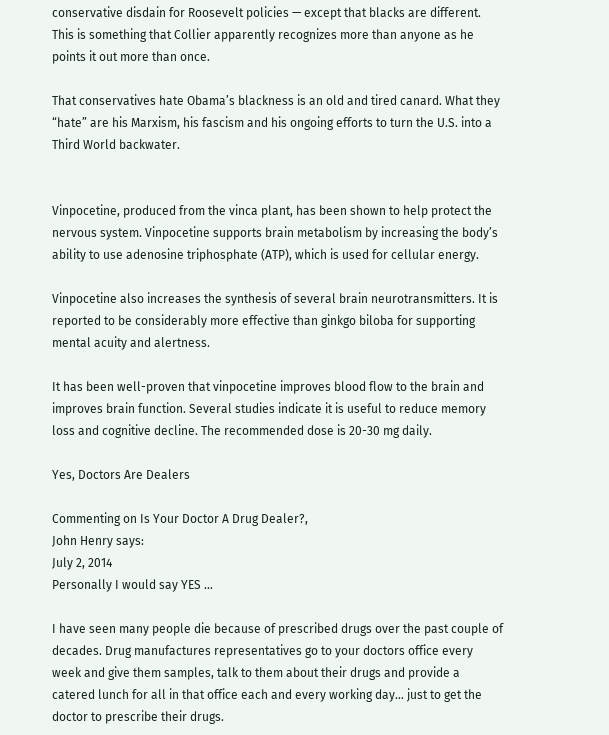conservative disdain for Roosevelt policies — except that blacks are different. This is something that Collier apparently recognizes more than anyone as he points it out more than once.

That conservatives hate Obama’s blackness is an old and tired canard. What they “hate” are his Marxism, his fascism and his ongoing efforts to turn the U.S. into a Third World backwater.


Vinpocetine, produced from the vinca plant, has been shown to help protect the nervous system. Vinpocetine supports brain metabolism by increasing the body’s ability to use adenosine triphosphate (ATP), which is used for cellular energy.

Vinpocetine also increases the synthesis of several brain neurotransmitters. It is reported to be considerably more effective than ginkgo biloba for supporting mental acuity and alertness.

It has been well-proven that vinpocetine improves blood flow to the brain and improves brain function. Several studies indicate it is useful to reduce memory loss and cognitive decline. The recommended dose is 20-30 mg daily.

Yes, Doctors Are Dealers

Commenting on Is Your Doctor A Drug Dealer?,
John Henry says:
July 2, 2014
Personally I would say YES …

I have seen many people die because of prescribed drugs over the past couple of decades. Drug manufactures representatives go to your doctors office every week and give them samples, talk to them about their drugs and provide a catered lunch for all in that office each and every working day… just to get the doctor to prescribe their drugs.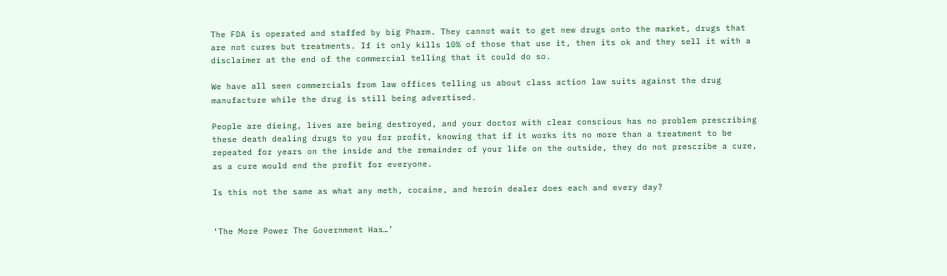The FDA is operated and staffed by big Pharm. They cannot wait to get new drugs onto the market, drugs that are not cures but treatments. If it only kills 10% of those that use it, then its ok and they sell it with a disclaimer at the end of the commercial telling that it could do so.

We have all seen commercials from law offices telling us about class action law suits against the drug manufacture while the drug is still being advertised.

People are dieing, lives are being destroyed, and your doctor with clear conscious has no problem prescribing these death dealing drugs to you for profit, knowing that if it works its no more than a treatment to be repeated for years on the inside and the remainder of your life on the outside, they do not prescribe a cure, as a cure would end the profit for everyone.

Is this not the same as what any meth, cocaine, and heroin dealer does each and every day?


‘The More Power The Government Has…’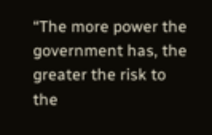“The more power the government has, the greater the risk to the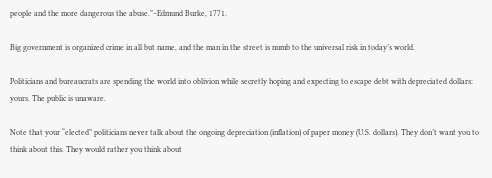people and the more dangerous the abuse.”–Edmund Burke, 1771.

Big government is organized crime in all but name, and the man in the street is numb to the universal risk in today’s world.

Politicians and bureaucrats are spending the world into oblivion while secretly hoping and expecting to escape debt with depreciated dollars: yours. The public is unaware.

Note that your “elected” politicians never talk about the ongoing depreciation (inflation) of paper money (U.S. dollars). They don’t want you to think about this. They would rather you think about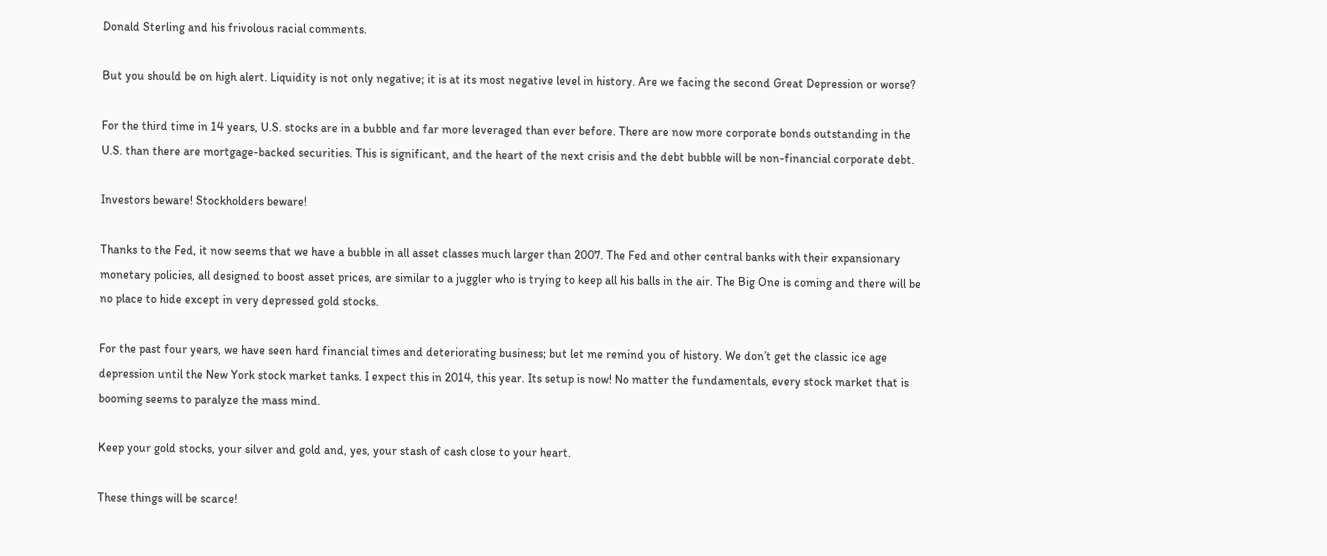Donald Sterling and his frivolous racial comments.

But you should be on high alert. Liquidity is not only negative; it is at its most negative level in history. Are we facing the second Great Depression or worse?

For the third time in 14 years, U.S. stocks are in a bubble and far more leveraged than ever before. There are now more corporate bonds outstanding in the U.S. than there are mortgage-backed securities. This is significant, and the heart of the next crisis and the debt bubble will be non-financial corporate debt.

Investors beware! Stockholders beware!

Thanks to the Fed, it now seems that we have a bubble in all asset classes much larger than 2007. The Fed and other central banks with their expansionary monetary policies, all designed to boost asset prices, are similar to a juggler who is trying to keep all his balls in the air. The Big One is coming and there will be no place to hide except in very depressed gold stocks.

For the past four years, we have seen hard financial times and deteriorating business; but let me remind you of history. We don’t get the classic ice age depression until the New York stock market tanks. I expect this in 2014, this year. Its setup is now! No matter the fundamentals, every stock market that is booming seems to paralyze the mass mind.

Keep your gold stocks, your silver and gold and, yes, your stash of cash close to your heart.

These things will be scarce!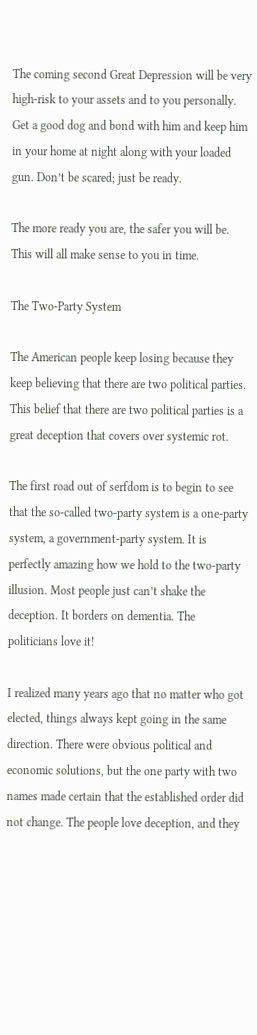The coming second Great Depression will be very high-risk to your assets and to you personally. Get a good dog and bond with him and keep him in your home at night along with your loaded gun. Don’t be scared; just be ready.

The more ready you are, the safer you will be. This will all make sense to you in time.

The Two-Party System

The American people keep losing because they keep believing that there are two political parties. This belief that there are two political parties is a great deception that covers over systemic rot.

The first road out of serfdom is to begin to see that the so-called two-party system is a one-party system, a government-party system. It is perfectly amazing how we hold to the two-party illusion. Most people just can’t shake the deception. It borders on dementia. The politicians love it!

I realized many years ago that no matter who got elected, things always kept going in the same direction. There were obvious political and economic solutions, but the one party with two names made certain that the established order did not change. The people love deception, and they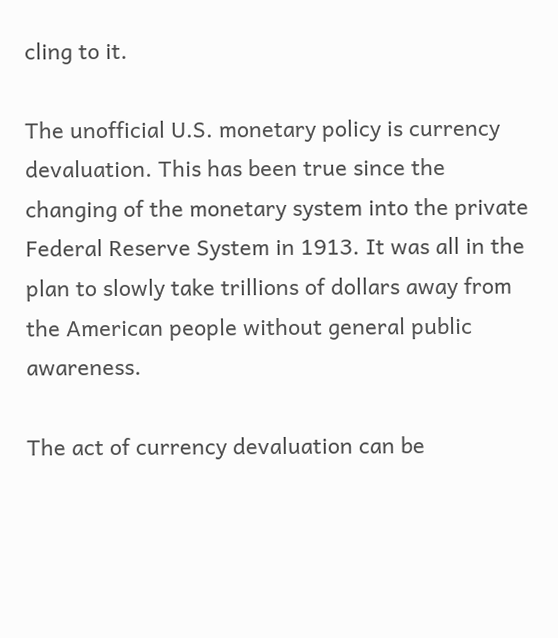cling to it.

The unofficial U.S. monetary policy is currency devaluation. This has been true since the changing of the monetary system into the private Federal Reserve System in 1913. It was all in the plan to slowly take trillions of dollars away from the American people without general public awareness.

The act of currency devaluation can be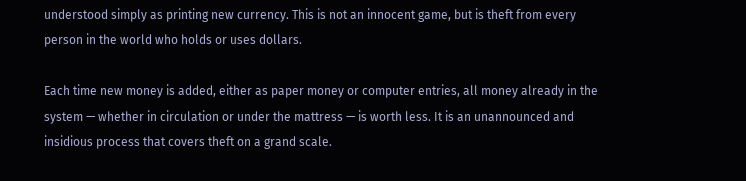understood simply as printing new currency. This is not an innocent game, but is theft from every person in the world who holds or uses dollars.

Each time new money is added, either as paper money or computer entries, all money already in the system — whether in circulation or under the mattress — is worth less. It is an unannounced and insidious process that covers theft on a grand scale.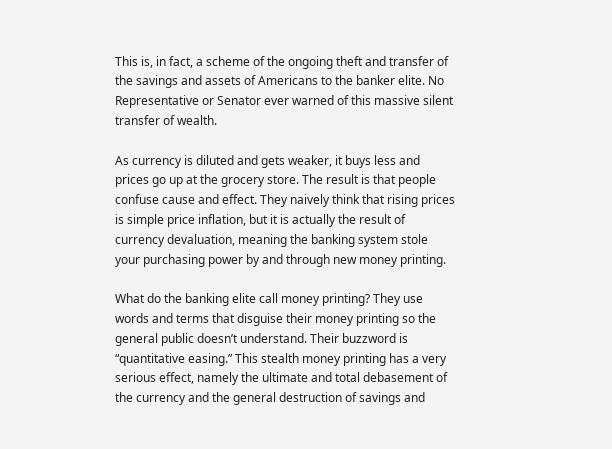This is, in fact, a scheme of the ongoing theft and transfer of the savings and assets of Americans to the banker elite. No Representative or Senator ever warned of this massive silent transfer of wealth.

As currency is diluted and gets weaker, it buys less and prices go up at the grocery store. The result is that people confuse cause and effect. They naively think that rising prices is simple price inflation, but it is actually the result of currency devaluation, meaning the banking system stole your purchasing power by and through new money printing.

What do the banking elite call money printing? They use words and terms that disguise their money printing so the general public doesn’t understand. Their buzzword is “quantitative easing.” This stealth money printing has a very serious effect, namely the ultimate and total debasement of the currency and the general destruction of savings and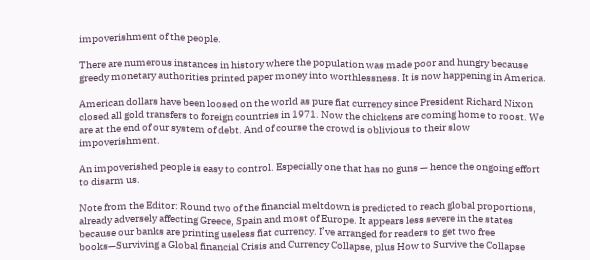impoverishment of the people.

There are numerous instances in history where the population was made poor and hungry because greedy monetary authorities printed paper money into worthlessness. It is now happening in America.

American dollars have been loosed on the world as pure fiat currency since President Richard Nixon closed all gold transfers to foreign countries in 1971. Now the chickens are coming home to roost. We are at the end of our system of debt. And of course the crowd is oblivious to their slow impoverishment.

An impoverished people is easy to control. Especially one that has no guns — hence the ongoing effort to disarm us.

Note from the Editor: Round two of the financial meltdown is predicted to reach global proportions, already adversely affecting Greece, Spain and most of Europe. It appears less severe in the states because our banks are printing useless fiat currency. I’ve arranged for readers to get two free books—Surviving a Global financial Crisis and Currency Collapse, plus How to Survive the Collapse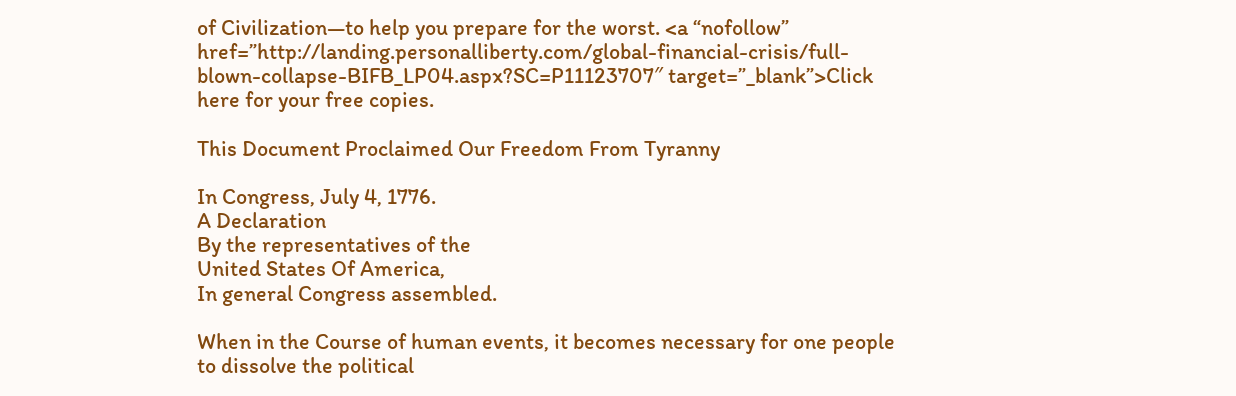of Civilization—to help you prepare for the worst. <a “nofollow” href=”http://landing.personalliberty.com/global-financial-crisis/full-blown-collapse-BIFB_LP04.aspx?SC=P11123707″ target=”_blank”>Click here for your free copies.

This Document Proclaimed Our Freedom From Tyranny

In Congress, July 4, 1776.
A Declaration
By the representatives of the
United States Of America,
In general Congress assembled.

When in the Course of human events, it becomes necessary for one people to dissolve the political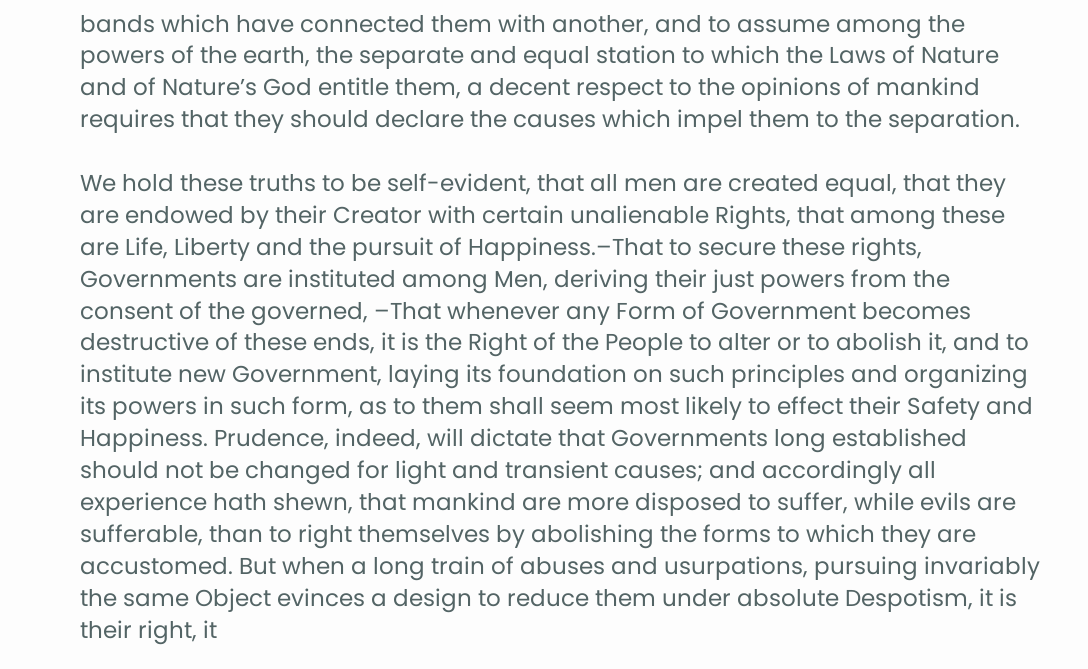bands which have connected them with another, and to assume among the powers of the earth, the separate and equal station to which the Laws of Nature and of Nature’s God entitle them, a decent respect to the opinions of mankind requires that they should declare the causes which impel them to the separation.

We hold these truths to be self-evident, that all men are created equal, that they are endowed by their Creator with certain unalienable Rights, that among these are Life, Liberty and the pursuit of Happiness.–That to secure these rights, Governments are instituted among Men, deriving their just powers from the consent of the governed, –That whenever any Form of Government becomes destructive of these ends, it is the Right of the People to alter or to abolish it, and to institute new Government, laying its foundation on such principles and organizing its powers in such form, as to them shall seem most likely to effect their Safety and Happiness. Prudence, indeed, will dictate that Governments long established should not be changed for light and transient causes; and accordingly all experience hath shewn, that mankind are more disposed to suffer, while evils are sufferable, than to right themselves by abolishing the forms to which they are accustomed. But when a long train of abuses and usurpations, pursuing invariably the same Object evinces a design to reduce them under absolute Despotism, it is their right, it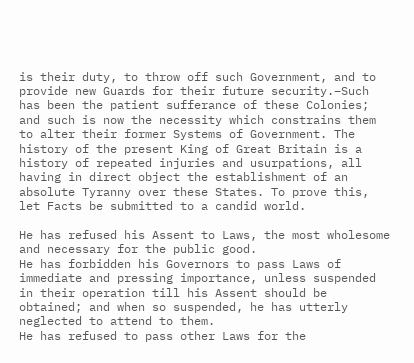is their duty, to throw off such Government, and to provide new Guards for their future security.–Such has been the patient sufferance of these Colonies; and such is now the necessity which constrains them to alter their former Systems of Government. The history of the present King of Great Britain is a history of repeated injuries and usurpations, all having in direct object the establishment of an absolute Tyranny over these States. To prove this, let Facts be submitted to a candid world.

He has refused his Assent to Laws, the most wholesome and necessary for the public good.
He has forbidden his Governors to pass Laws of immediate and pressing importance, unless suspended in their operation till his Assent should be obtained; and when so suspended, he has utterly neglected to attend to them.
He has refused to pass other Laws for the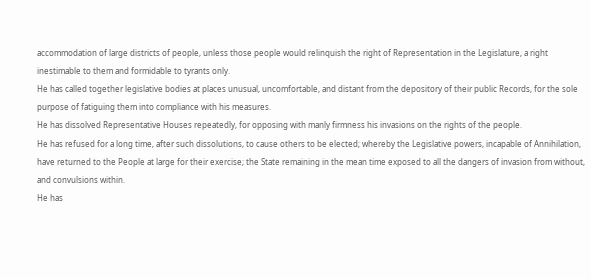accommodation of large districts of people, unless those people would relinquish the right of Representation in the Legislature, a right inestimable to them and formidable to tyrants only.
He has called together legislative bodies at places unusual, uncomfortable, and distant from the depository of their public Records, for the sole purpose of fatiguing them into compliance with his measures.
He has dissolved Representative Houses repeatedly, for opposing with manly firmness his invasions on the rights of the people.
He has refused for a long time, after such dissolutions, to cause others to be elected; whereby the Legislative powers, incapable of Annihilation, have returned to the People at large for their exercise; the State remaining in the mean time exposed to all the dangers of invasion from without, and convulsions within.
He has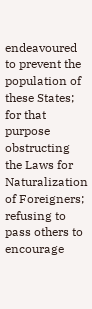endeavoured to prevent the population of these States; for that purpose obstructing the Laws for Naturalization of Foreigners; refusing to pass others to encourage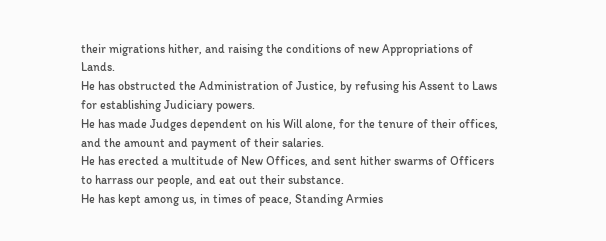their migrations hither, and raising the conditions of new Appropriations of Lands.
He has obstructed the Administration of Justice, by refusing his Assent to Laws for establishing Judiciary powers.
He has made Judges dependent on his Will alone, for the tenure of their offices, and the amount and payment of their salaries.
He has erected a multitude of New Offices, and sent hither swarms of Officers to harrass our people, and eat out their substance.
He has kept among us, in times of peace, Standing Armies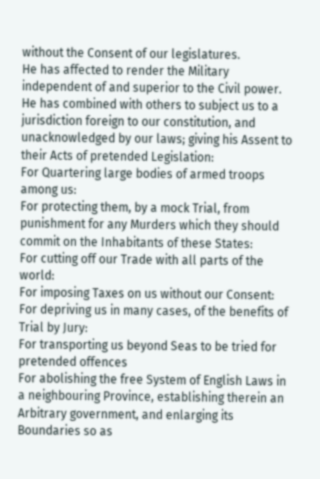without the Consent of our legislatures.
He has affected to render the Military independent of and superior to the Civil power.
He has combined with others to subject us to a jurisdiction foreign to our constitution, and unacknowledged by our laws; giving his Assent to their Acts of pretended Legislation:
For Quartering large bodies of armed troops among us:
For protecting them, by a mock Trial, from punishment for any Murders which they should commit on the Inhabitants of these States:
For cutting off our Trade with all parts of the world:
For imposing Taxes on us without our Consent:
For depriving us in many cases, of the benefits of Trial by Jury:
For transporting us beyond Seas to be tried for pretended offences
For abolishing the free System of English Laws in a neighbouring Province, establishing therein an Arbitrary government, and enlarging its Boundaries so as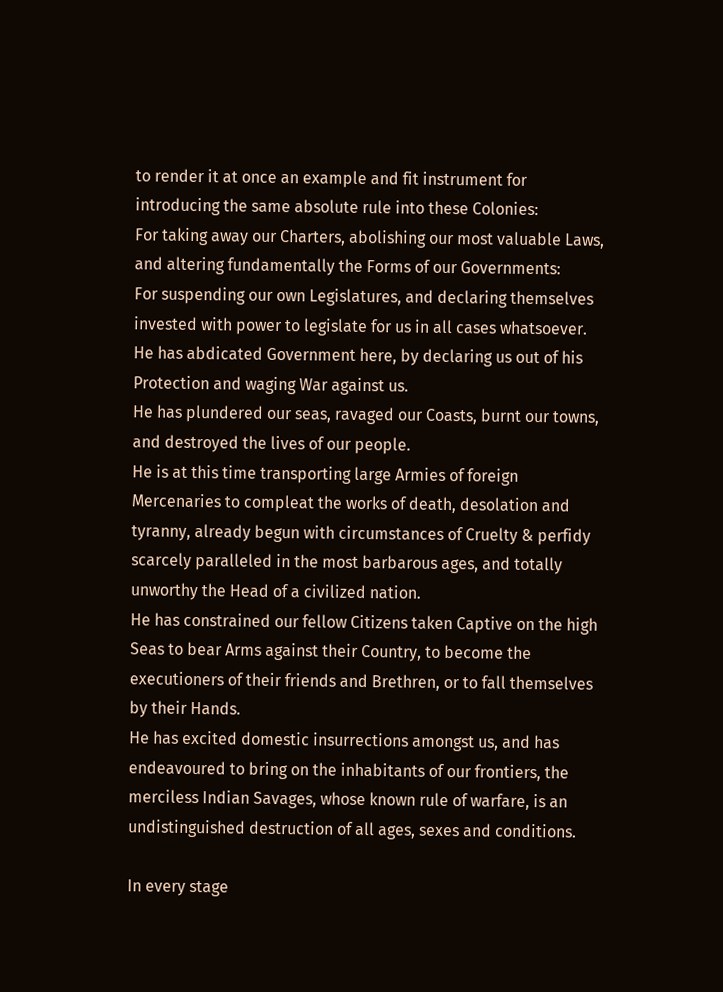to render it at once an example and fit instrument for introducing the same absolute rule into these Colonies:
For taking away our Charters, abolishing our most valuable Laws, and altering fundamentally the Forms of our Governments:
For suspending our own Legislatures, and declaring themselves invested with power to legislate for us in all cases whatsoever.
He has abdicated Government here, by declaring us out of his Protection and waging War against us.
He has plundered our seas, ravaged our Coasts, burnt our towns, and destroyed the lives of our people.
He is at this time transporting large Armies of foreign Mercenaries to compleat the works of death, desolation and tyranny, already begun with circumstances of Cruelty & perfidy scarcely paralleled in the most barbarous ages, and totally unworthy the Head of a civilized nation.
He has constrained our fellow Citizens taken Captive on the high Seas to bear Arms against their Country, to become the executioners of their friends and Brethren, or to fall themselves by their Hands.
He has excited domestic insurrections amongst us, and has endeavoured to bring on the inhabitants of our frontiers, the merciless Indian Savages, whose known rule of warfare, is an undistinguished destruction of all ages, sexes and conditions.

In every stage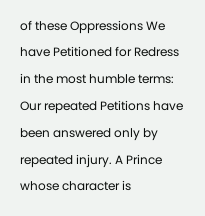of these Oppressions We have Petitioned for Redress in the most humble terms: Our repeated Petitions have been answered only by repeated injury. A Prince whose character is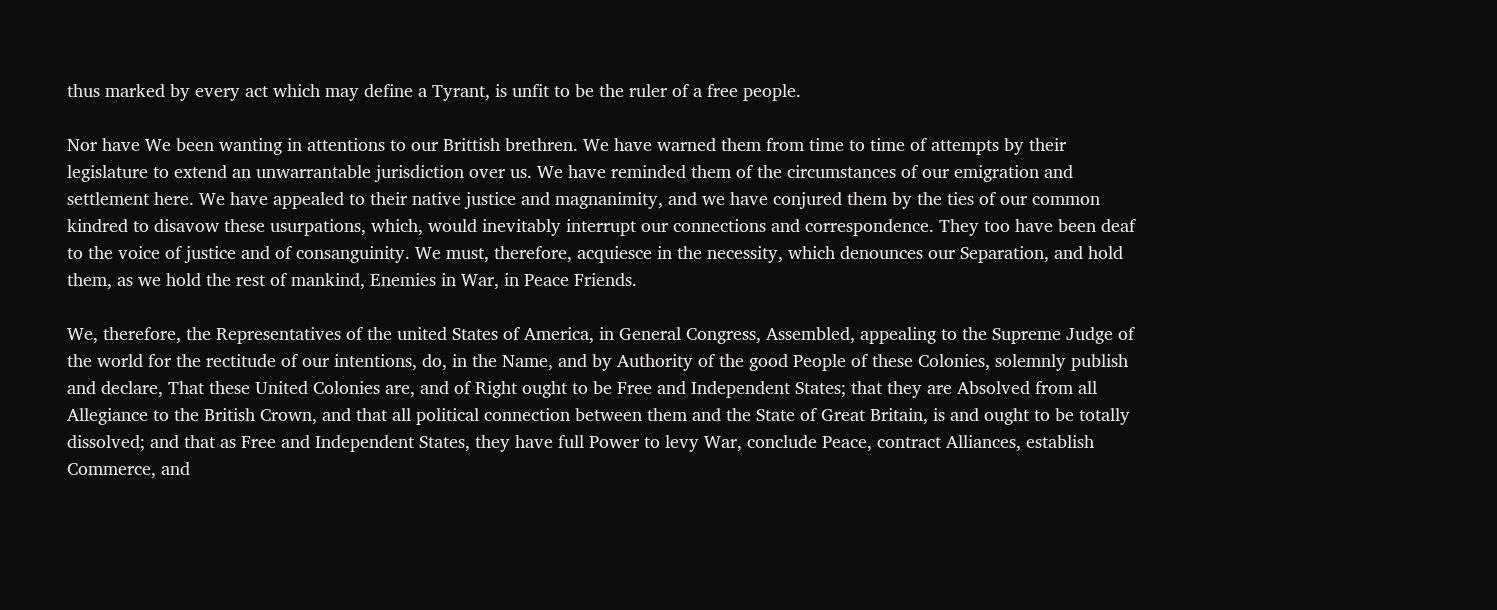thus marked by every act which may define a Tyrant, is unfit to be the ruler of a free people.

Nor have We been wanting in attentions to our Brittish brethren. We have warned them from time to time of attempts by their legislature to extend an unwarrantable jurisdiction over us. We have reminded them of the circumstances of our emigration and settlement here. We have appealed to their native justice and magnanimity, and we have conjured them by the ties of our common kindred to disavow these usurpations, which, would inevitably interrupt our connections and correspondence. They too have been deaf to the voice of justice and of consanguinity. We must, therefore, acquiesce in the necessity, which denounces our Separation, and hold them, as we hold the rest of mankind, Enemies in War, in Peace Friends.

We, therefore, the Representatives of the united States of America, in General Congress, Assembled, appealing to the Supreme Judge of the world for the rectitude of our intentions, do, in the Name, and by Authority of the good People of these Colonies, solemnly publish and declare, That these United Colonies are, and of Right ought to be Free and Independent States; that they are Absolved from all Allegiance to the British Crown, and that all political connection between them and the State of Great Britain, is and ought to be totally dissolved; and that as Free and Independent States, they have full Power to levy War, conclude Peace, contract Alliances, establish Commerce, and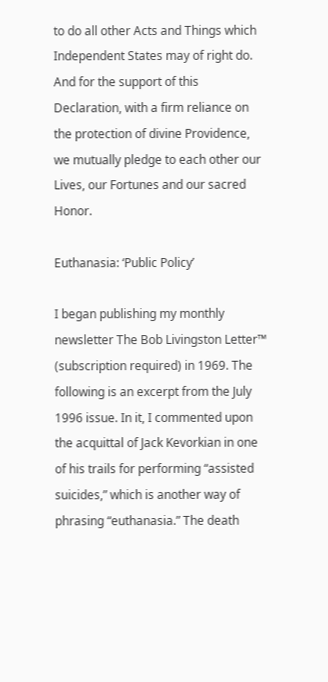to do all other Acts and Things which Independent States may of right do. And for the support of this Declaration, with a firm reliance on the protection of divine Providence, we mutually pledge to each other our Lives, our Fortunes and our sacred Honor.

Euthanasia: ‘Public Policy’

I began publishing my monthly newsletter The Bob Livingston Letter™ (subscription required) in 1969. The following is an excerpt from the July 1996 issue. In it, I commented upon the acquittal of Jack Kevorkian in one of his trails for performing “assisted suicides,” which is another way of phrasing “euthanasia.” The death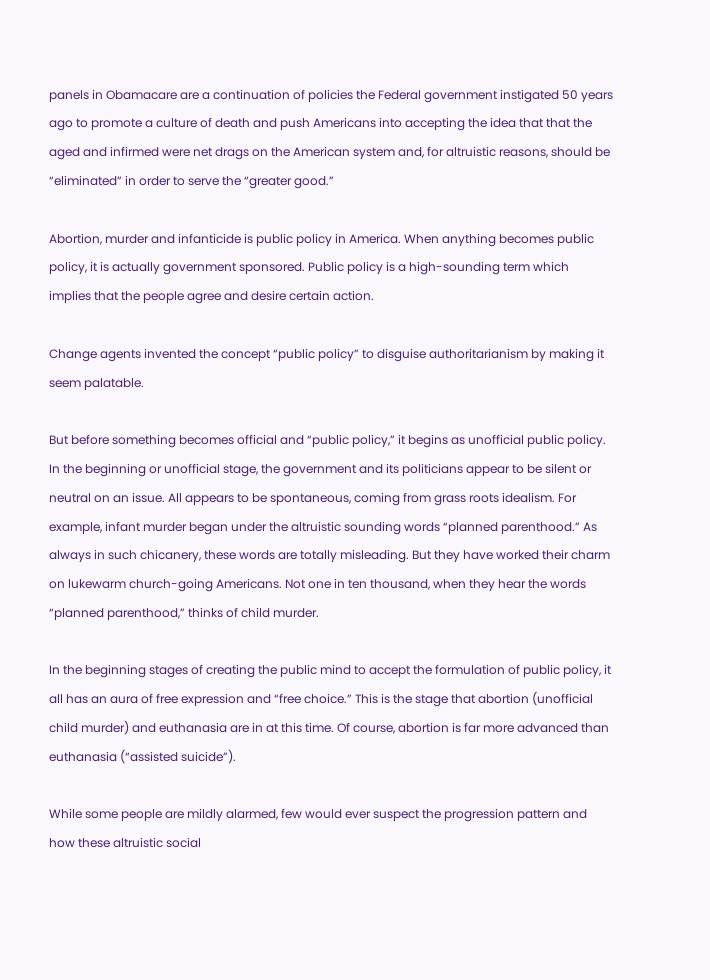panels in Obamacare are a continuation of policies the Federal government instigated 50 years ago to promote a culture of death and push Americans into accepting the idea that that the aged and infirmed were net drags on the American system and, for altruistic reasons, should be “eliminated” in order to serve the “greater good.”

Abortion, murder and infanticide is public policy in America. When anything becomes public policy, it is actually government sponsored. Public policy is a high-sounding term which implies that the people agree and desire certain action.

Change agents invented the concept “public policy” to disguise authoritarianism by making it seem palatable.

But before something becomes official and “public policy,” it begins as unofficial public policy. In the beginning or unofficial stage, the government and its politicians appear to be silent or neutral on an issue. All appears to be spontaneous, coming from grass roots idealism. For example, infant murder began under the altruistic sounding words “planned parenthood.” As always in such chicanery, these words are totally misleading. But they have worked their charm on lukewarm church-going Americans. Not one in ten thousand, when they hear the words “planned parenthood,” thinks of child murder.

In the beginning stages of creating the public mind to accept the formulation of public policy, it all has an aura of free expression and “free choice.” This is the stage that abortion (unofficial child murder) and euthanasia are in at this time. Of course, abortion is far more advanced than euthanasia (“assisted suicide”).

While some people are mildly alarmed, few would ever suspect the progression pattern and how these altruistic social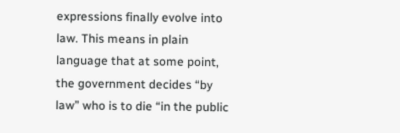expressions finally evolve into law. This means in plain language that at some point, the government decides “by law” who is to die “in the public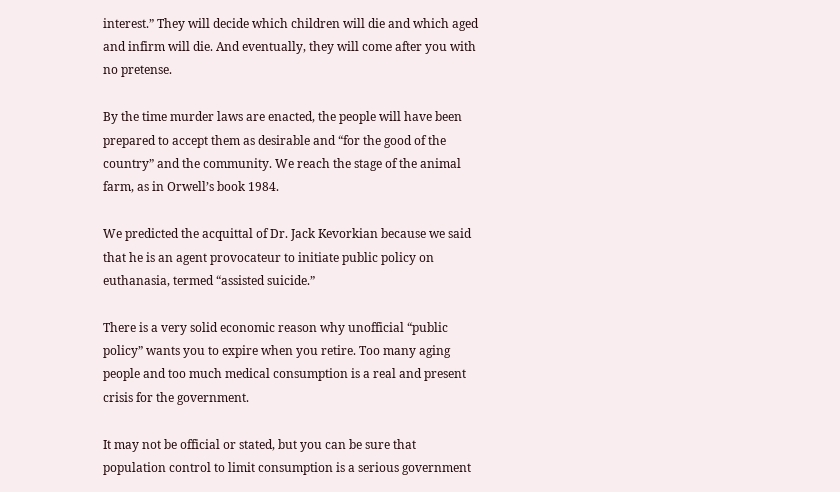interest.” They will decide which children will die and which aged and infirm will die. And eventually, they will come after you with no pretense.

By the time murder laws are enacted, the people will have been prepared to accept them as desirable and “for the good of the country” and the community. We reach the stage of the animal farm, as in Orwell’s book 1984.

We predicted the acquittal of Dr. Jack Kevorkian because we said that he is an agent provocateur to initiate public policy on euthanasia, termed “assisted suicide.”

There is a very solid economic reason why unofficial “public policy” wants you to expire when you retire. Too many aging people and too much medical consumption is a real and present crisis for the government.

It may not be official or stated, but you can be sure that population control to limit consumption is a serious government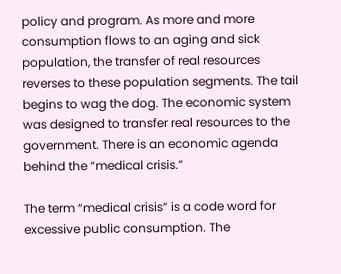policy and program. As more and more consumption flows to an aging and sick population, the transfer of real resources reverses to these population segments. The tail begins to wag the dog. The economic system was designed to transfer real resources to the government. There is an economic agenda behind the “medical crisis.”

The term “medical crisis” is a code word for excessive public consumption. The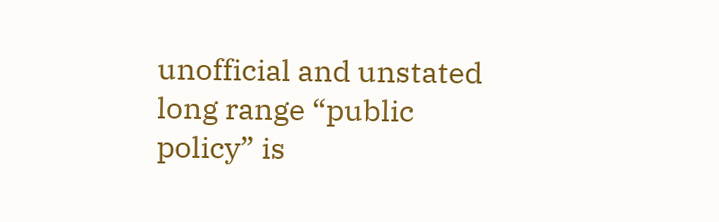unofficial and unstated long range “public policy” is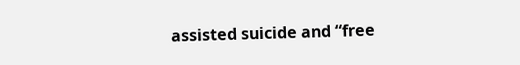assisted suicide and “free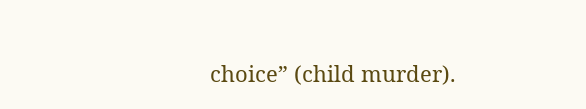choice” (child murder).